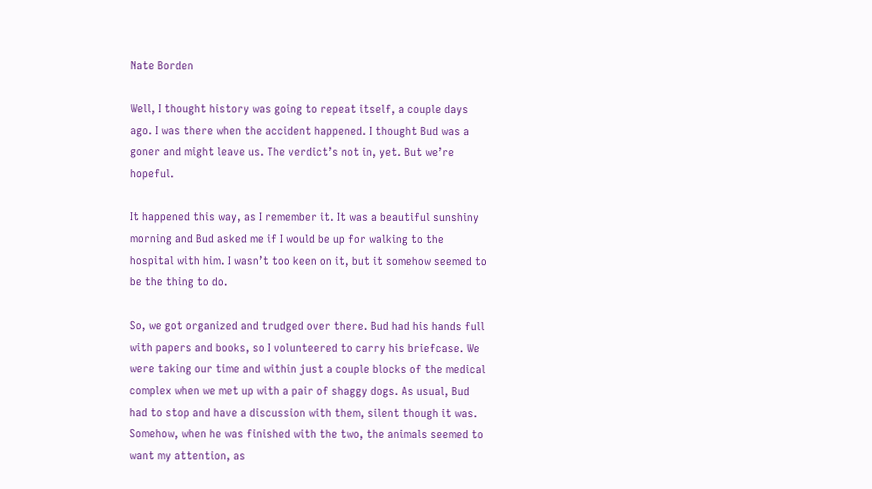Nate Borden

Well, I thought history was going to repeat itself, a couple days ago. I was there when the accident happened. I thought Bud was a goner and might leave us. The verdict’s not in, yet. But we’re hopeful.

It happened this way, as I remember it. It was a beautiful sunshiny morning and Bud asked me if I would be up for walking to the hospital with him. I wasn’t too keen on it, but it somehow seemed to be the thing to do.

So, we got organized and trudged over there. Bud had his hands full with papers and books, so I volunteered to carry his briefcase. We were taking our time and within just a couple blocks of the medical complex when we met up with a pair of shaggy dogs. As usual, Bud had to stop and have a discussion with them, silent though it was. Somehow, when he was finished with the two, the animals seemed to want my attention, as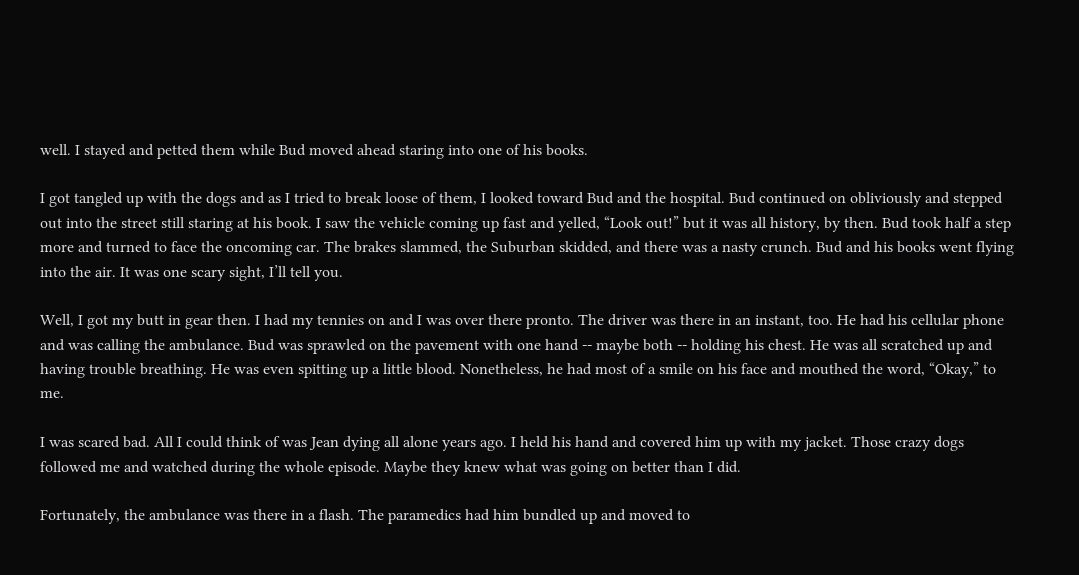well. I stayed and petted them while Bud moved ahead staring into one of his books.

I got tangled up with the dogs and as I tried to break loose of them, I looked toward Bud and the hospital. Bud continued on obliviously and stepped out into the street still staring at his book. I saw the vehicle coming up fast and yelled, “Look out!” but it was all history, by then. Bud took half a step more and turned to face the oncoming car. The brakes slammed, the Suburban skidded, and there was a nasty crunch. Bud and his books went flying into the air. It was one scary sight, I’ll tell you.

Well, I got my butt in gear then. I had my tennies on and I was over there pronto. The driver was there in an instant, too. He had his cellular phone and was calling the ambulance. Bud was sprawled on the pavement with one hand -- maybe both -- holding his chest. He was all scratched up and having trouble breathing. He was even spitting up a little blood. Nonetheless, he had most of a smile on his face and mouthed the word, “Okay,” to me.

I was scared bad. All I could think of was Jean dying all alone years ago. I held his hand and covered him up with my jacket. Those crazy dogs followed me and watched during the whole episode. Maybe they knew what was going on better than I did.

Fortunately, the ambulance was there in a flash. The paramedics had him bundled up and moved to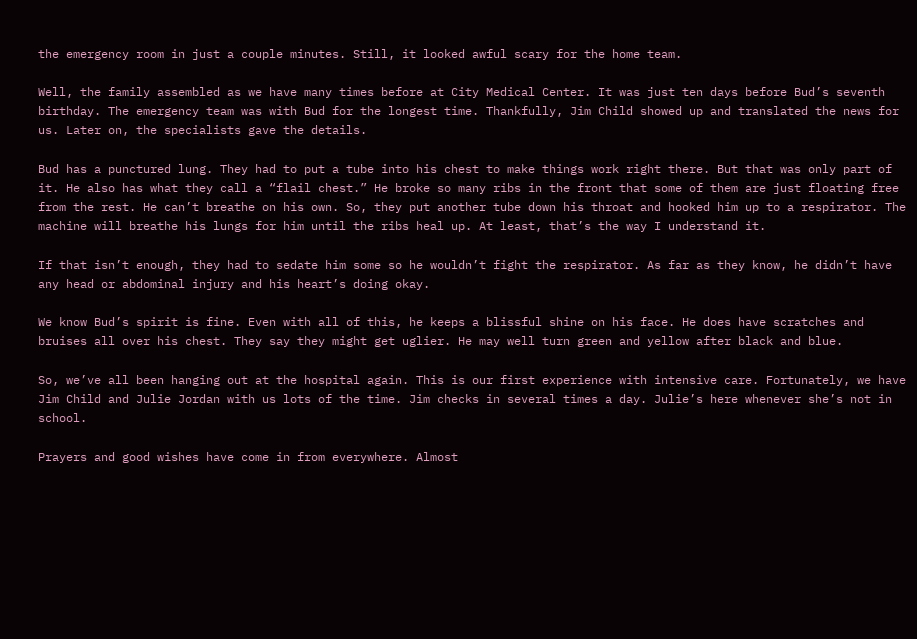the emergency room in just a couple minutes. Still, it looked awful scary for the home team.

Well, the family assembled as we have many times before at City Medical Center. It was just ten days before Bud’s seventh birthday. The emergency team was with Bud for the longest time. Thankfully, Jim Child showed up and translated the news for us. Later on, the specialists gave the details.

Bud has a punctured lung. They had to put a tube into his chest to make things work right there. But that was only part of it. He also has what they call a “flail chest.” He broke so many ribs in the front that some of them are just floating free from the rest. He can’t breathe on his own. So, they put another tube down his throat and hooked him up to a respirator. The machine will breathe his lungs for him until the ribs heal up. At least, that’s the way I understand it.

If that isn’t enough, they had to sedate him some so he wouldn’t fight the respirator. As far as they know, he didn’t have any head or abdominal injury and his heart’s doing okay.

We know Bud’s spirit is fine. Even with all of this, he keeps a blissful shine on his face. He does have scratches and bruises all over his chest. They say they might get uglier. He may well turn green and yellow after black and blue.

So, we’ve all been hanging out at the hospital again. This is our first experience with intensive care. Fortunately, we have Jim Child and Julie Jordan with us lots of the time. Jim checks in several times a day. Julie’s here whenever she’s not in school.

Prayers and good wishes have come in from everywhere. Almost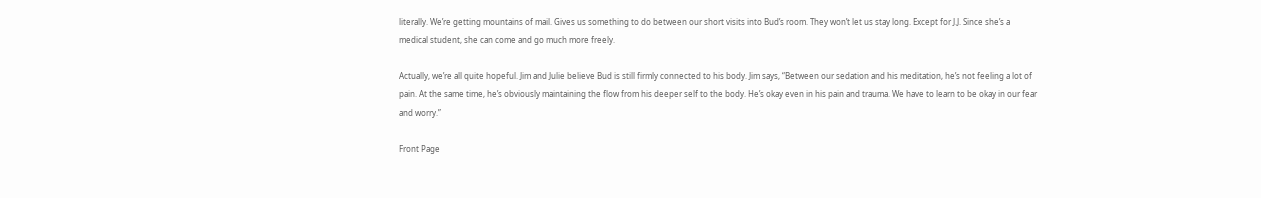literally. We’re getting mountains of mail. Gives us something to do between our short visits into Bud’s room. They won’t let us stay long. Except for J.J. Since she’s a medical student, she can come and go much more freely.

Actually, we’re all quite hopeful. Jim and Julie believe Bud is still firmly connected to his body. Jim says, “Between our sedation and his meditation, he’s not feeling a lot of pain. At the same time, he’s obviously maintaining the flow from his deeper self to the body. He’s okay even in his pain and trauma. We have to learn to be okay in our fear and worry.”

Front Page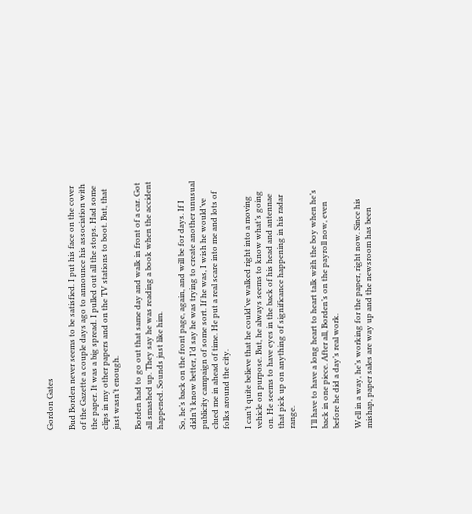Gordon Gates

Bud Borden never seems to be satisfied. I put his face on the cover of the Gazette a couple days ago to announce his association with the paper. It was a big spread. I pulled out all the stops. Had some clips in my other papers and on the TV stations to boot. But, that just wasn’t enough.

Borden had to go out that same day and walk in front of a car. Got all smashed up. They say he was reading a book when the accident happened. Sounds just like him.

So, he’s back on the front page, again, and will be for days. If I didn’t know better, I’d say he was trying to create another unusual publicity campaign of some sort. If he was, I wish he would’ve clued me in ahead of time. He put a real scare into me and lots of folks around the city.

I can’t quite believe that he could’ve walked right into a moving vehicle on purpose. But, he always seems to know what’s going on. He seems to have eyes in the back of his head and antennae that pick up on anything of significance happening in his radar range.

I’ll have to have a long heart to heart talk with the boy when he’s back in one piece. After all, Borden’s on the payroll now, even before he did a day’s real work.

Well in a way, he’s working for the paper, right now. Since his mishap, paper sales are way up and the newsroom has been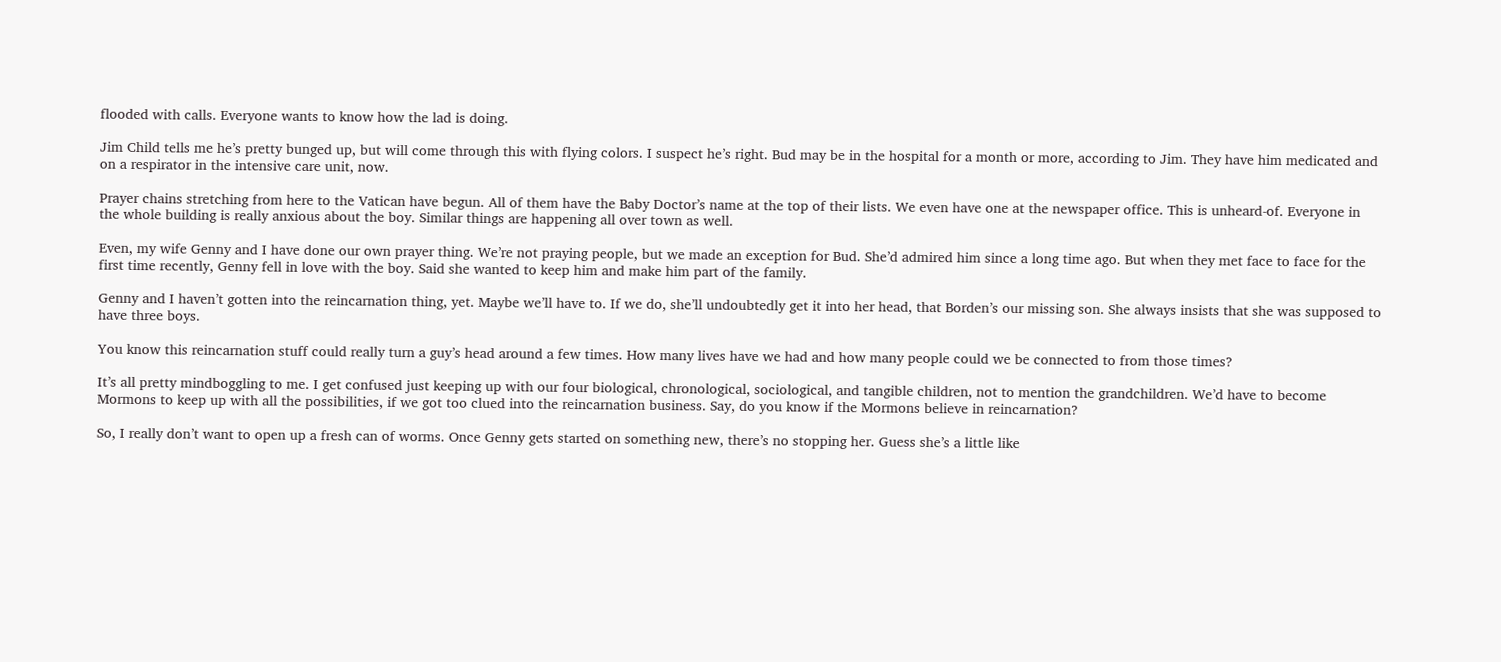flooded with calls. Everyone wants to know how the lad is doing.

Jim Child tells me he’s pretty bunged up, but will come through this with flying colors. I suspect he’s right. Bud may be in the hospital for a month or more, according to Jim. They have him medicated and on a respirator in the intensive care unit, now.

Prayer chains stretching from here to the Vatican have begun. All of them have the Baby Doctor’s name at the top of their lists. We even have one at the newspaper office. This is unheard-of. Everyone in the whole building is really anxious about the boy. Similar things are happening all over town as well.

Even, my wife Genny and I have done our own prayer thing. We’re not praying people, but we made an exception for Bud. She’d admired him since a long time ago. But when they met face to face for the first time recently, Genny fell in love with the boy. Said she wanted to keep him and make him part of the family.

Genny and I haven’t gotten into the reincarnation thing, yet. Maybe we’ll have to. If we do, she’ll undoubtedly get it into her head, that Borden’s our missing son. She always insists that she was supposed to have three boys.

You know this reincarnation stuff could really turn a guy’s head around a few times. How many lives have we had and how many people could we be connected to from those times?

It’s all pretty mindboggling to me. I get confused just keeping up with our four biological, chronological, sociological, and tangible children, not to mention the grandchildren. We’d have to become Mormons to keep up with all the possibilities, if we got too clued into the reincarnation business. Say, do you know if the Mormons believe in reincarnation?

So, I really don’t want to open up a fresh can of worms. Once Genny gets started on something new, there’s no stopping her. Guess she’s a little like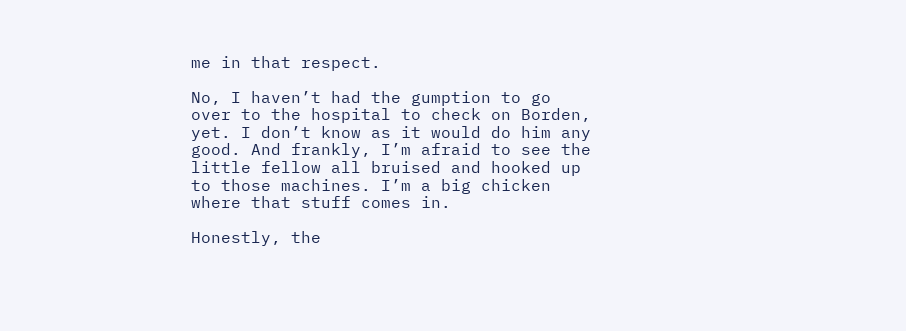me in that respect.

No, I haven’t had the gumption to go over to the hospital to check on Borden, yet. I don’t know as it would do him any good. And frankly, I’m afraid to see the little fellow all bruised and hooked up to those machines. I’m a big chicken where that stuff comes in.

Honestly, the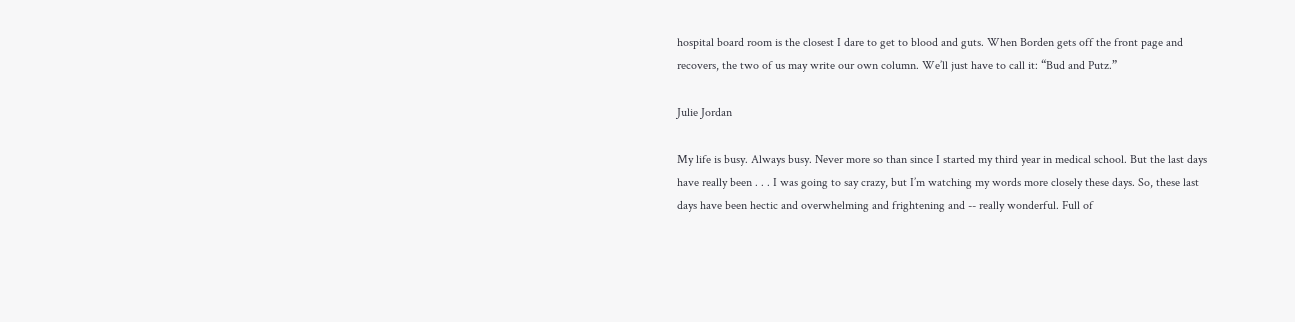hospital board room is the closest I dare to get to blood and guts. When Borden gets off the front page and recovers, the two of us may write our own column. We’ll just have to call it: “Bud and Putz.”

Julie Jordan

My life is busy. Always busy. Never more so than since I started my third year in medical school. But the last days have really been . . . I was going to say crazy, but I’m watching my words more closely these days. So, these last days have been hectic and overwhelming and frightening and -- really wonderful. Full of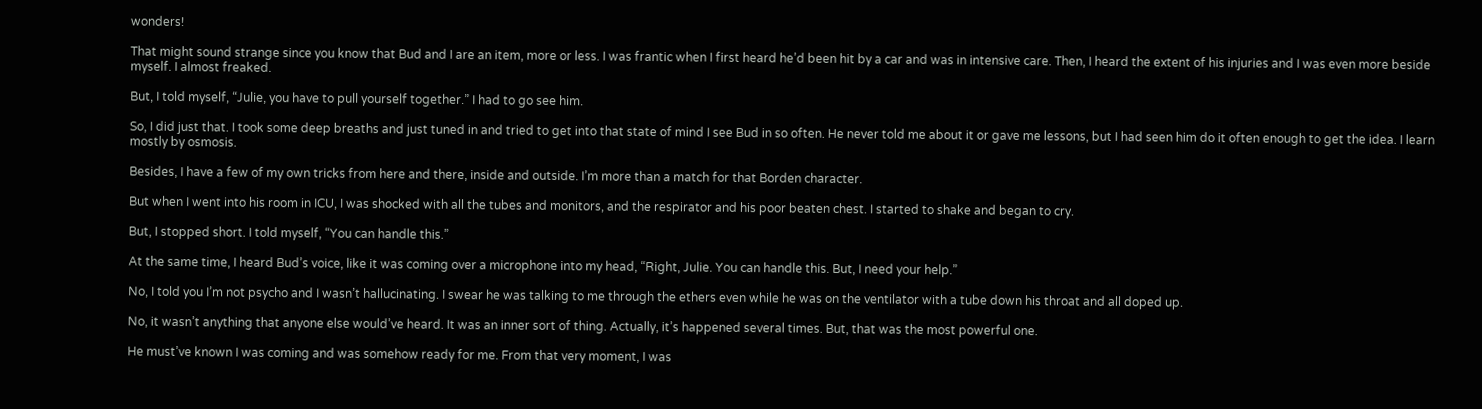wonders!

That might sound strange since you know that Bud and I are an item, more or less. I was frantic when I first heard he’d been hit by a car and was in intensive care. Then, I heard the extent of his injuries and I was even more beside myself. I almost freaked.

But, I told myself, “Julie, you have to pull yourself together.” I had to go see him.

So, I did just that. I took some deep breaths and just tuned in and tried to get into that state of mind I see Bud in so often. He never told me about it or gave me lessons, but I had seen him do it often enough to get the idea. I learn mostly by osmosis.

Besides, I have a few of my own tricks from here and there, inside and outside. I’m more than a match for that Borden character.

But when I went into his room in ICU, I was shocked with all the tubes and monitors, and the respirator and his poor beaten chest. I started to shake and began to cry.

But, I stopped short. I told myself, “You can handle this.”

At the same time, I heard Bud’s voice, like it was coming over a microphone into my head, “Right, Julie. You can handle this. But, I need your help.”

No, I told you I’m not psycho and I wasn’t hallucinating. I swear he was talking to me through the ethers even while he was on the ventilator with a tube down his throat and all doped up.

No, it wasn’t anything that anyone else would’ve heard. It was an inner sort of thing. Actually, it’s happened several times. But, that was the most powerful one.

He must’ve known I was coming and was somehow ready for me. From that very moment, I was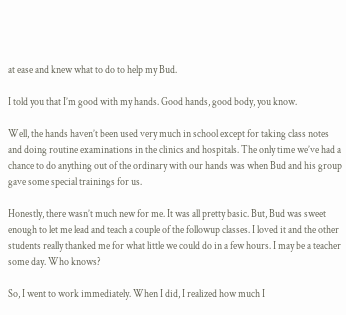at ease and knew what to do to help my Bud.

I told you that I’m good with my hands. Good hands, good body, you know.

Well, the hands haven’t been used very much in school except for taking class notes and doing routine examinations in the clinics and hospitals. The only time we’ve had a chance to do anything out of the ordinary with our hands was when Bud and his group gave some special trainings for us.

Honestly, there wasn’t much new for me. It was all pretty basic. But, Bud was sweet enough to let me lead and teach a couple of the followup classes. I loved it and the other students really thanked me for what little we could do in a few hours. I may be a teacher some day. Who knows?

So, I went to work immediately. When I did, I realized how much I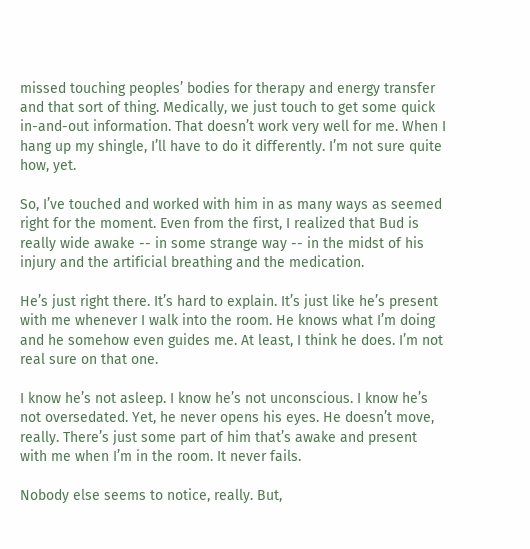missed touching peoples’ bodies for therapy and energy transfer and that sort of thing. Medically, we just touch to get some quick in-and-out information. That doesn’t work very well for me. When I hang up my shingle, I’ll have to do it differently. I’m not sure quite how, yet.

So, I’ve touched and worked with him in as many ways as seemed right for the moment. Even from the first, I realized that Bud is really wide awake -- in some strange way -- in the midst of his injury and the artificial breathing and the medication.

He’s just right there. It’s hard to explain. It’s just like he’s present with me whenever I walk into the room. He knows what I’m doing and he somehow even guides me. At least, I think he does. I’m not real sure on that one.

I know he’s not asleep. I know he’s not unconscious. I know he’s not oversedated. Yet, he never opens his eyes. He doesn’t move, really. There’s just some part of him that’s awake and present with me when I’m in the room. It never fails.

Nobody else seems to notice, really. But,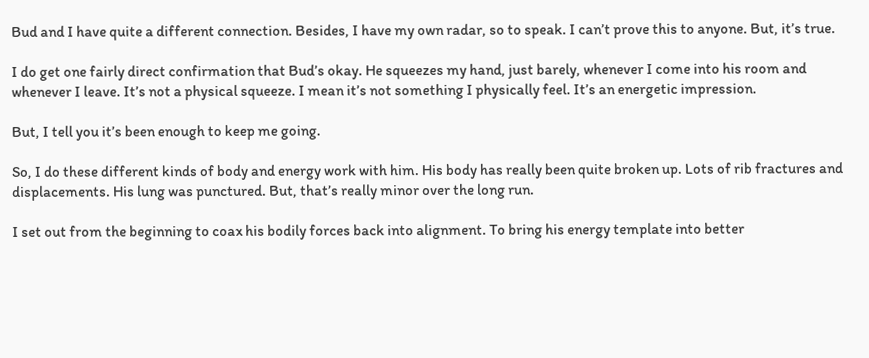Bud and I have quite a different connection. Besides, I have my own radar, so to speak. I can’t prove this to anyone. But, it’s true.

I do get one fairly direct confirmation that Bud’s okay. He squeezes my hand, just barely, whenever I come into his room and whenever I leave. It’s not a physical squeeze. I mean it’s not something I physically feel. It’s an energetic impression.

But, I tell you it’s been enough to keep me going.

So, I do these different kinds of body and energy work with him. His body has really been quite broken up. Lots of rib fractures and displacements. His lung was punctured. But, that’s really minor over the long run.

I set out from the beginning to coax his bodily forces back into alignment. To bring his energy template into better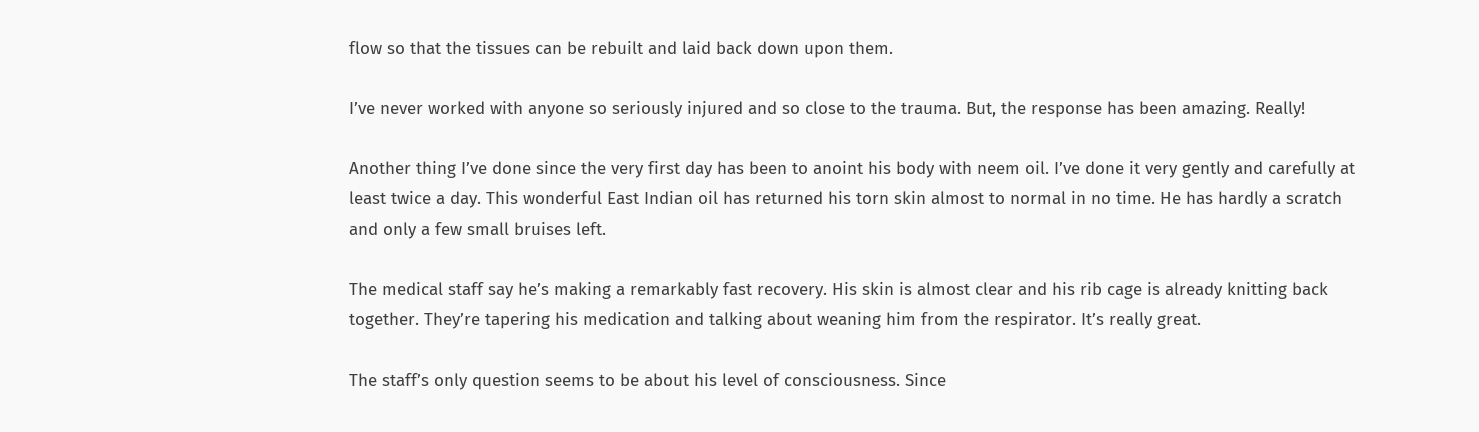flow so that the tissues can be rebuilt and laid back down upon them.

I’ve never worked with anyone so seriously injured and so close to the trauma. But, the response has been amazing. Really!

Another thing I’ve done since the very first day has been to anoint his body with neem oil. I’ve done it very gently and carefully at least twice a day. This wonderful East Indian oil has returned his torn skin almost to normal in no time. He has hardly a scratch and only a few small bruises left.

The medical staff say he’s making a remarkably fast recovery. His skin is almost clear and his rib cage is already knitting back together. They’re tapering his medication and talking about weaning him from the respirator. It’s really great.

The staff’s only question seems to be about his level of consciousness. Since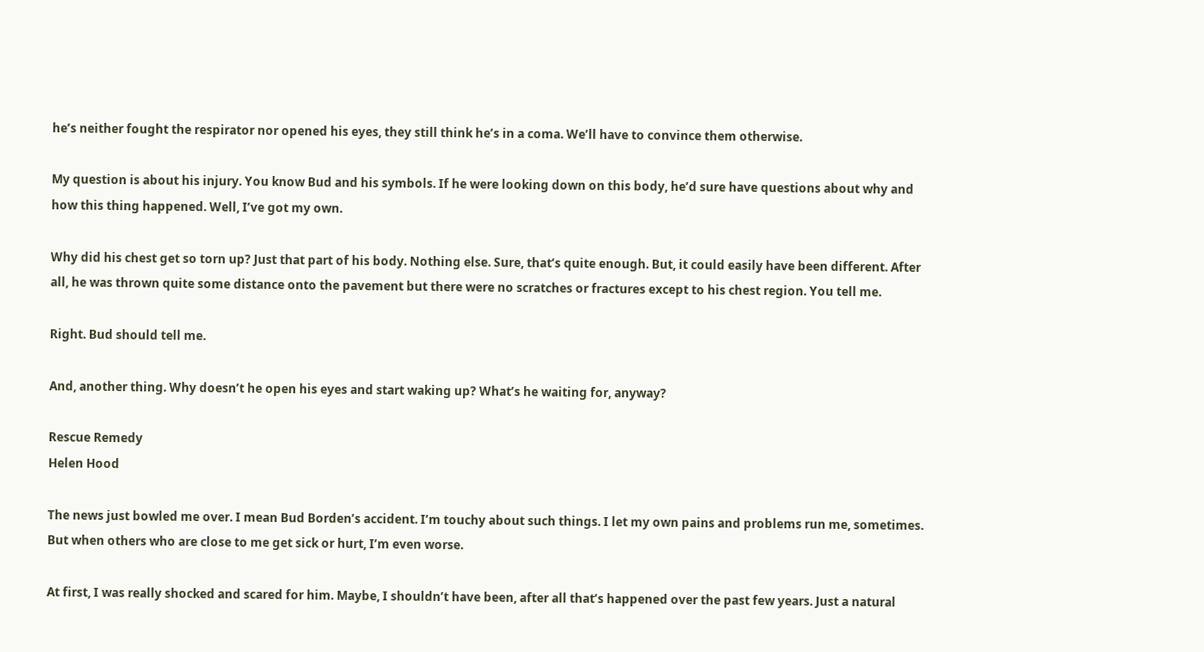he’s neither fought the respirator nor opened his eyes, they still think he’s in a coma. We’ll have to convince them otherwise.

My question is about his injury. You know Bud and his symbols. If he were looking down on this body, he’d sure have questions about why and how this thing happened. Well, I’ve got my own.

Why did his chest get so torn up? Just that part of his body. Nothing else. Sure, that’s quite enough. But, it could easily have been different. After all, he was thrown quite some distance onto the pavement but there were no scratches or fractures except to his chest region. You tell me.

Right. Bud should tell me.

And, another thing. Why doesn’t he open his eyes and start waking up? What’s he waiting for, anyway?

Rescue Remedy
Helen Hood

The news just bowled me over. I mean Bud Borden’s accident. I’m touchy about such things. I let my own pains and problems run me, sometimes. But when others who are close to me get sick or hurt, I’m even worse.

At first, I was really shocked and scared for him. Maybe, I shouldn’t have been, after all that’s happened over the past few years. Just a natural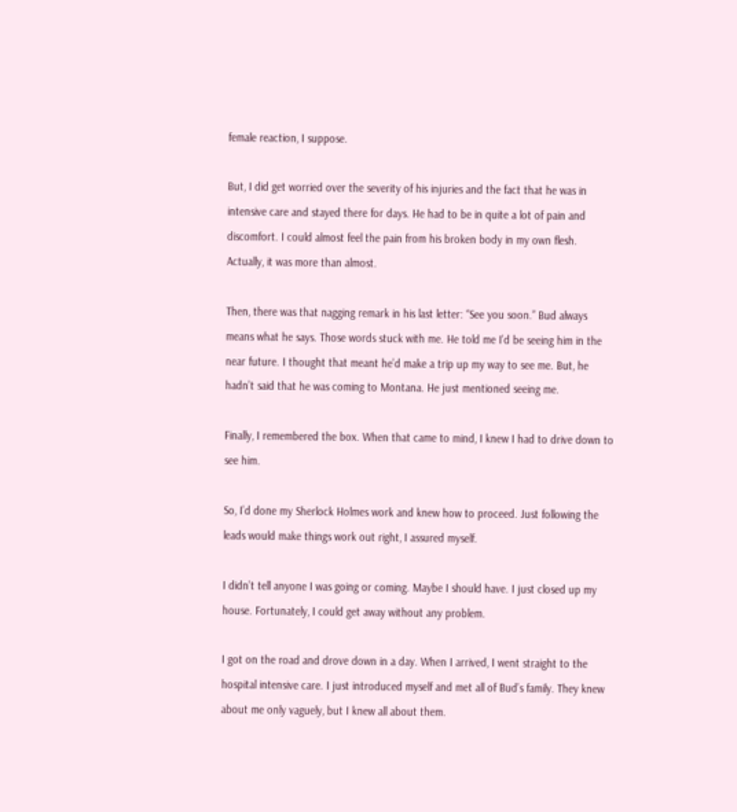female reaction, I suppose.

But, I did get worried over the severity of his injuries and the fact that he was in intensive care and stayed there for days. He had to be in quite a lot of pain and discomfort. I could almost feel the pain from his broken body in my own flesh. Actually, it was more than almost.

Then, there was that nagging remark in his last letter: “See you soon.” Bud always means what he says. Those words stuck with me. He told me I’d be seeing him in the near future. I thought that meant he’d make a trip up my way to see me. But, he hadn’t said that he was coming to Montana. He just mentioned seeing me.

Finally, I remembered the box. When that came to mind, I knew I had to drive down to see him.

So, I’d done my Sherlock Holmes work and knew how to proceed. Just following the leads would make things work out right, I assured myself.

I didn’t tell anyone I was going or coming. Maybe I should have. I just closed up my house. Fortunately, I could get away without any problem.

I got on the road and drove down in a day. When I arrived, I went straight to the hospital intensive care. I just introduced myself and met all of Bud’s family. They knew about me only vaguely, but I knew all about them.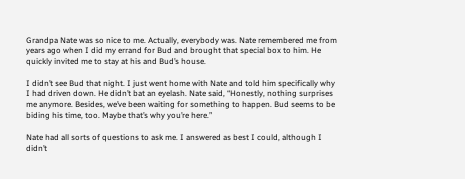Grandpa Nate was so nice to me. Actually, everybody was. Nate remembered me from years ago when I did my errand for Bud and brought that special box to him. He quickly invited me to stay at his and Bud’s house.

I didn’t see Bud that night. I just went home with Nate and told him specifically why I had driven down. He didn’t bat an eyelash. Nate said, “Honestly, nothing surprises me anymore. Besides, we’ve been waiting for something to happen. Bud seems to be biding his time, too. Maybe that’s why you’re here.”

Nate had all sorts of questions to ask me. I answered as best I could, although I didn’t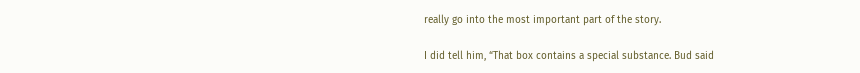really go into the most important part of the story.

I did tell him, “That box contains a special substance. Bud said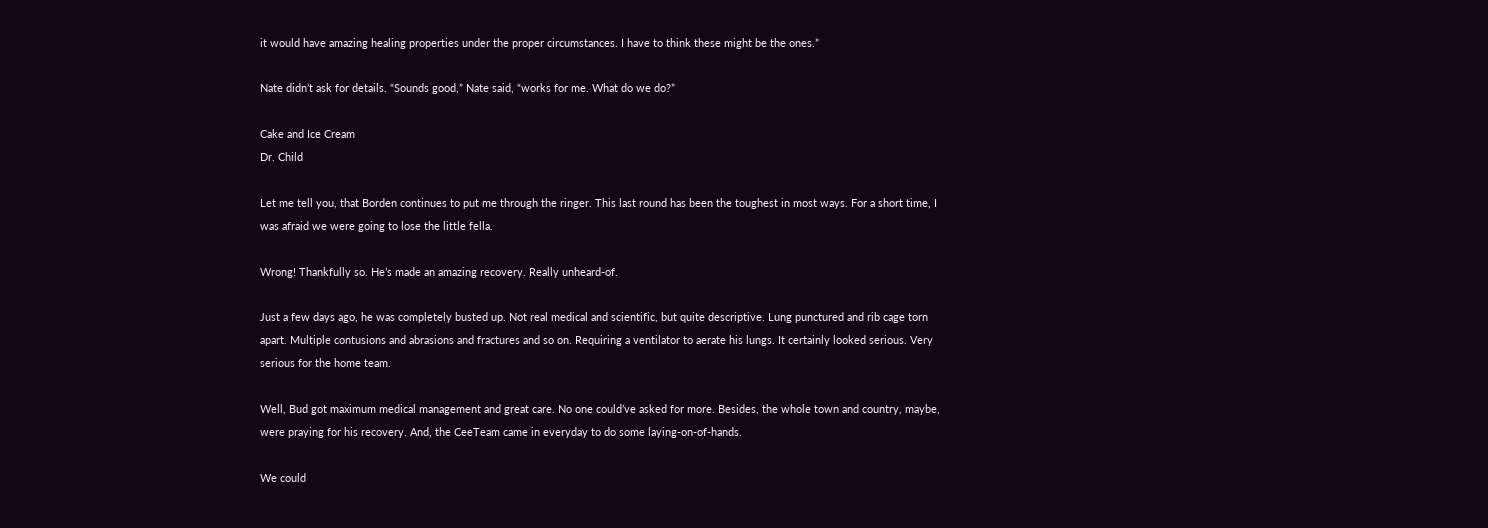it would have amazing healing properties under the proper circumstances. I have to think these might be the ones.”

Nate didn’t ask for details. “Sounds good,” Nate said, “works for me. What do we do?”

Cake and Ice Cream
Dr. Child

Let me tell you, that Borden continues to put me through the ringer. This last round has been the toughest in most ways. For a short time, I was afraid we were going to lose the little fella.

Wrong! Thankfully so. He’s made an amazing recovery. Really unheard-of.

Just a few days ago, he was completely busted up. Not real medical and scientific, but quite descriptive. Lung punctured and rib cage torn apart. Multiple contusions and abrasions and fractures and so on. Requiring a ventilator to aerate his lungs. It certainly looked serious. Very serious for the home team.

Well, Bud got maximum medical management and great care. No one could’ve asked for more. Besides, the whole town and country, maybe, were praying for his recovery. And, the CeeTeam came in everyday to do some laying-on-of-hands.

We could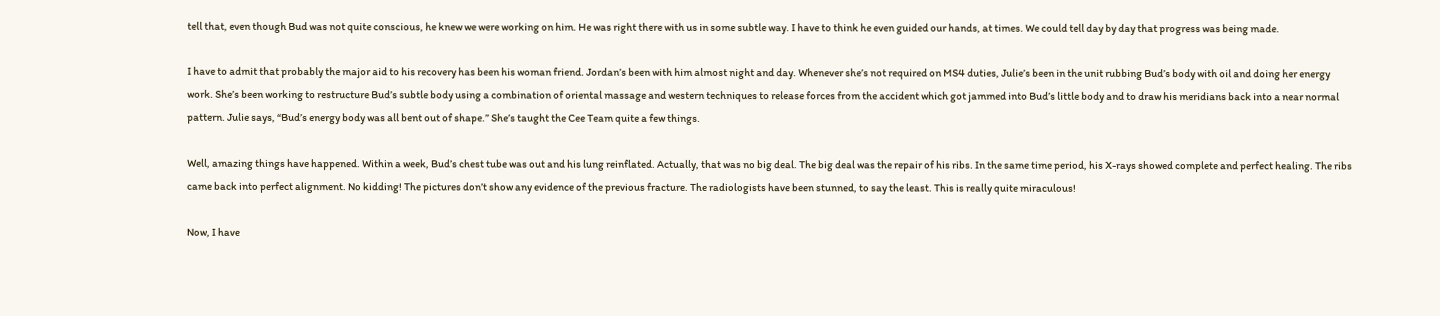tell that, even though Bud was not quite conscious, he knew we were working on him. He was right there with us in some subtle way. I have to think he even guided our hands, at times. We could tell day by day that progress was being made.

I have to admit that probably the major aid to his recovery has been his woman friend. Jordan’s been with him almost night and day. Whenever she’s not required on MS4 duties, Julie’s been in the unit rubbing Bud’s body with oil and doing her energy work. She’s been working to restructure Bud’s subtle body using a combination of oriental massage and western techniques to release forces from the accident which got jammed into Bud’s little body and to draw his meridians back into a near normal pattern. Julie says, “Bud’s energy body was all bent out of shape.” She’s taught the Cee Team quite a few things.

Well, amazing things have happened. Within a week, Bud’s chest tube was out and his lung reinflated. Actually, that was no big deal. The big deal was the repair of his ribs. In the same time period, his X-rays showed complete and perfect healing. The ribs came back into perfect alignment. No kidding! The pictures don’t show any evidence of the previous fracture. The radiologists have been stunned, to say the least. This is really quite miraculous!

Now, I have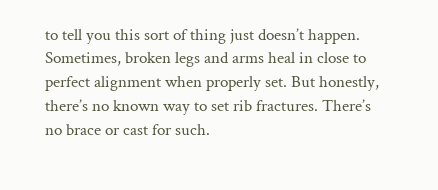to tell you this sort of thing just doesn’t happen. Sometimes, broken legs and arms heal in close to perfect alignment when properly set. But honestly, there’s no known way to set rib fractures. There’s no brace or cast for such.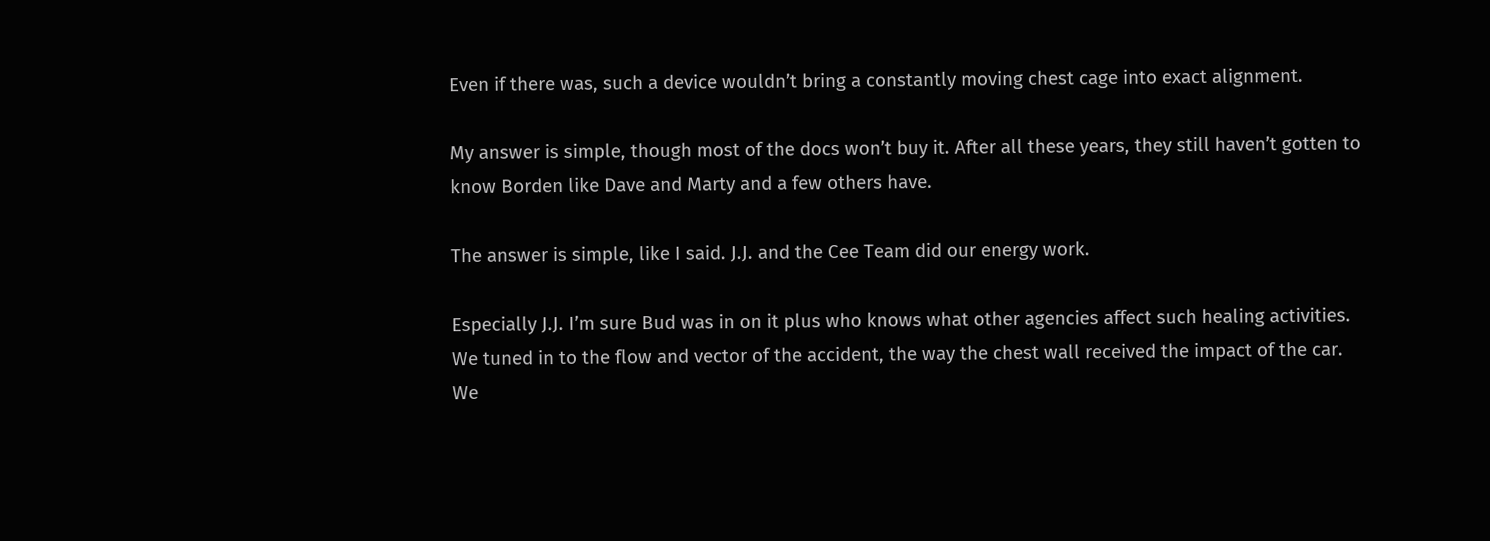Even if there was, such a device wouldn’t bring a constantly moving chest cage into exact alignment.

My answer is simple, though most of the docs won’t buy it. After all these years, they still haven’t gotten to know Borden like Dave and Marty and a few others have.

The answer is simple, like I said. J.J. and the Cee Team did our energy work.

Especially J.J. I’m sure Bud was in on it plus who knows what other agencies affect such healing activities. We tuned in to the flow and vector of the accident, the way the chest wall received the impact of the car. We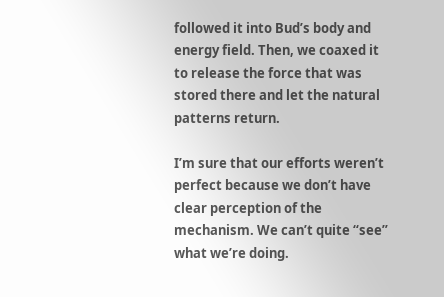followed it into Bud’s body and energy field. Then, we coaxed it to release the force that was stored there and let the natural patterns return.

I’m sure that our efforts weren’t perfect because we don’t have clear perception of the mechanism. We can’t quite “see” what we’re doing.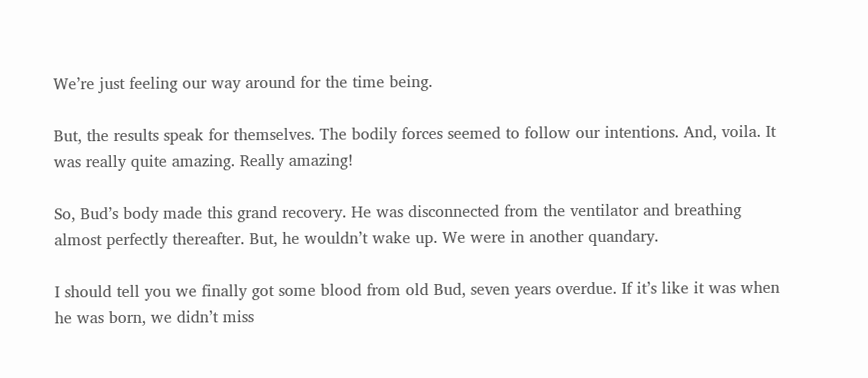We’re just feeling our way around for the time being.

But, the results speak for themselves. The bodily forces seemed to follow our intentions. And, voila. It was really quite amazing. Really amazing!

So, Bud’s body made this grand recovery. He was disconnected from the ventilator and breathing almost perfectly thereafter. But, he wouldn’t wake up. We were in another quandary.

I should tell you we finally got some blood from old Bud, seven years overdue. If it’s like it was when he was born, we didn’t miss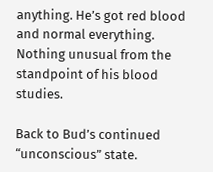anything. He’s got red blood and normal everything. Nothing unusual from the standpoint of his blood studies.

Back to Bud’s continued “unconscious” state.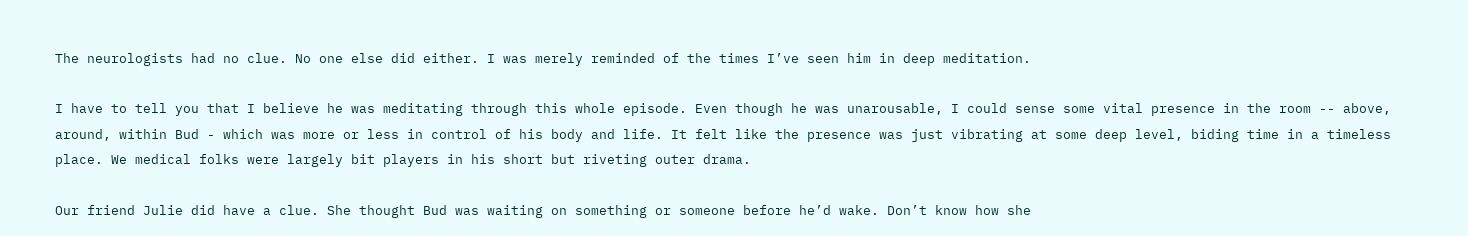The neurologists had no clue. No one else did either. I was merely reminded of the times I’ve seen him in deep meditation.

I have to tell you that I believe he was meditating through this whole episode. Even though he was unarousable, I could sense some vital presence in the room -- above, around, within Bud - which was more or less in control of his body and life. It felt like the presence was just vibrating at some deep level, biding time in a timeless place. We medical folks were largely bit players in his short but riveting outer drama.

Our friend Julie did have a clue. She thought Bud was waiting on something or someone before he’d wake. Don’t know how she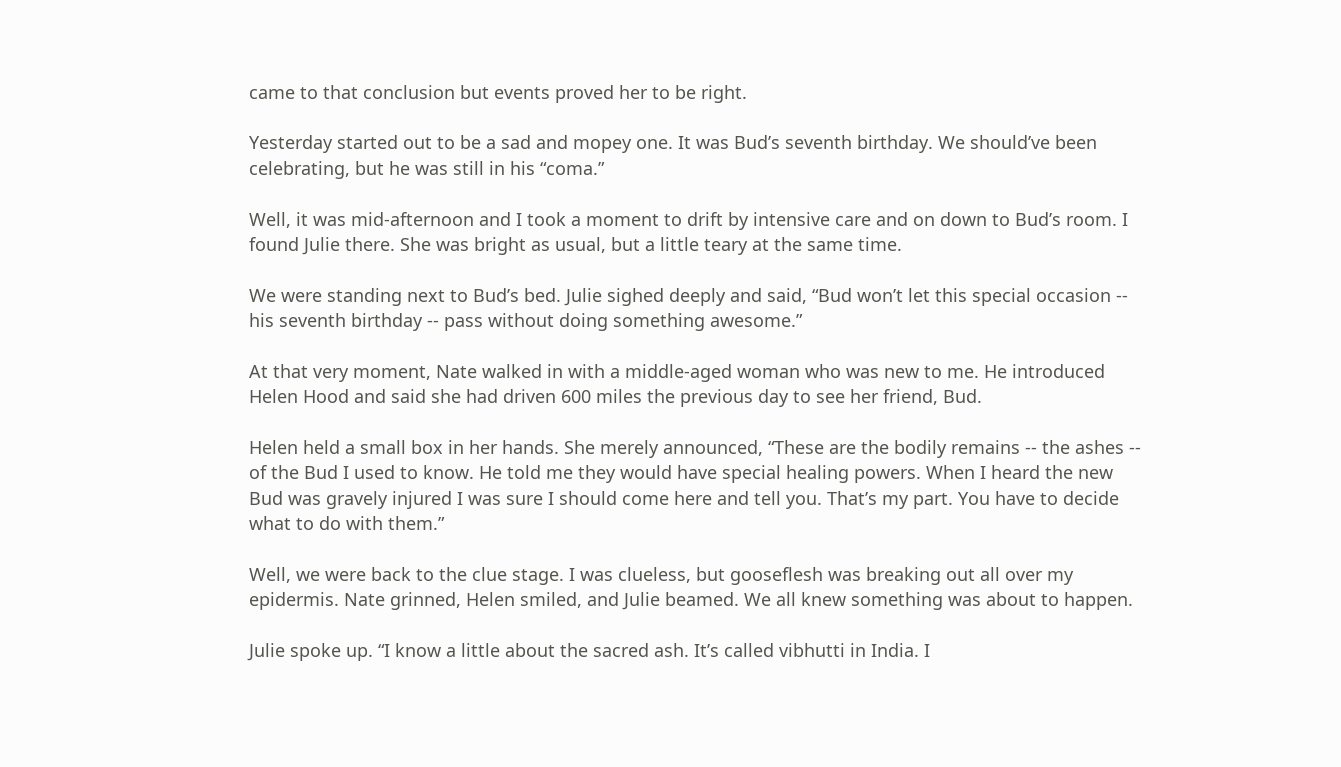came to that conclusion but events proved her to be right.

Yesterday started out to be a sad and mopey one. It was Bud’s seventh birthday. We should’ve been celebrating, but he was still in his “coma.”

Well, it was mid-afternoon and I took a moment to drift by intensive care and on down to Bud’s room. I found Julie there. She was bright as usual, but a little teary at the same time.

We were standing next to Bud’s bed. Julie sighed deeply and said, “Bud won’t let this special occasion -- his seventh birthday -- pass without doing something awesome.”

At that very moment, Nate walked in with a middle-aged woman who was new to me. He introduced Helen Hood and said she had driven 600 miles the previous day to see her friend, Bud.

Helen held a small box in her hands. She merely announced, “These are the bodily remains -- the ashes -- of the Bud I used to know. He told me they would have special healing powers. When I heard the new Bud was gravely injured I was sure I should come here and tell you. That’s my part. You have to decide what to do with them.”

Well, we were back to the clue stage. I was clueless, but gooseflesh was breaking out all over my epidermis. Nate grinned, Helen smiled, and Julie beamed. We all knew something was about to happen.

Julie spoke up. “I know a little about the sacred ash. It’s called vibhutti in India. I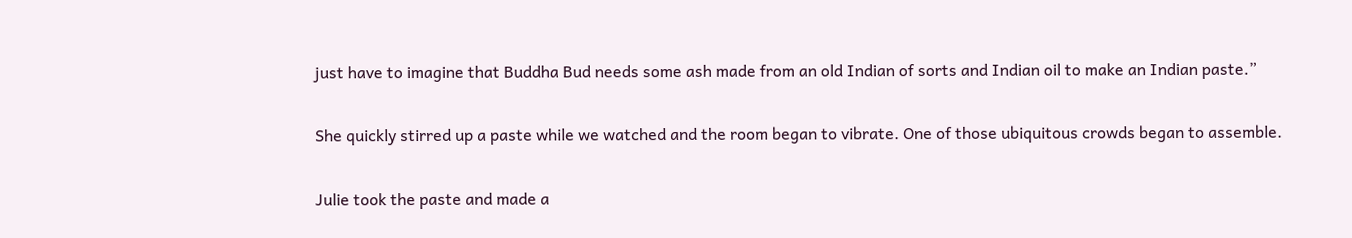just have to imagine that Buddha Bud needs some ash made from an old Indian of sorts and Indian oil to make an Indian paste.”

She quickly stirred up a paste while we watched and the room began to vibrate. One of those ubiquitous crowds began to assemble.

Julie took the paste and made a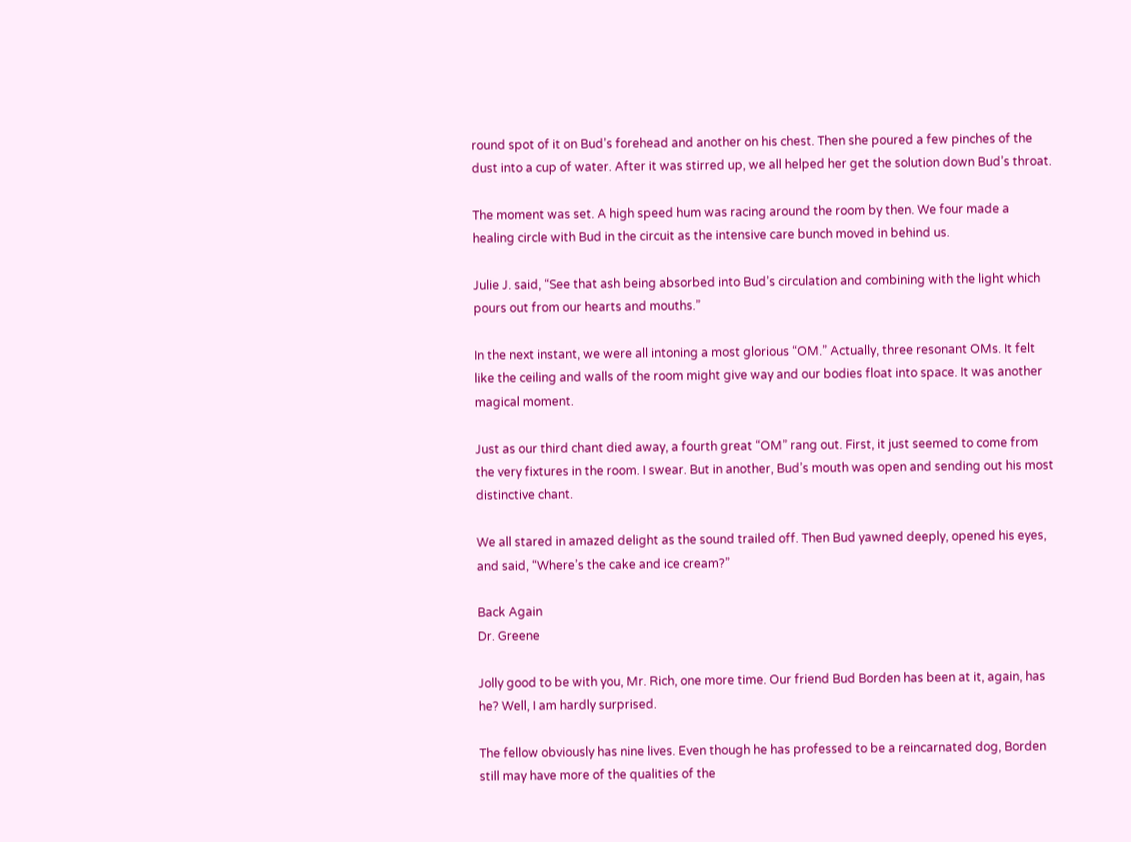round spot of it on Bud’s forehead and another on his chest. Then she poured a few pinches of the dust into a cup of water. After it was stirred up, we all helped her get the solution down Bud’s throat.

The moment was set. A high speed hum was racing around the room by then. We four made a healing circle with Bud in the circuit as the intensive care bunch moved in behind us.

Julie J. said, “See that ash being absorbed into Bud’s circulation and combining with the light which pours out from our hearts and mouths.”

In the next instant, we were all intoning a most glorious “OM.” Actually, three resonant OMs. It felt like the ceiling and walls of the room might give way and our bodies float into space. It was another magical moment.

Just as our third chant died away, a fourth great “OM” rang out. First, it just seemed to come from the very fixtures in the room. I swear. But in another, Bud’s mouth was open and sending out his most distinctive chant.

We all stared in amazed delight as the sound trailed off. Then Bud yawned deeply, opened his eyes, and said, “Where’s the cake and ice cream?”

Back Again
Dr. Greene

Jolly good to be with you, Mr. Rich, one more time. Our friend Bud Borden has been at it, again, has he? Well, I am hardly surprised.

The fellow obviously has nine lives. Even though he has professed to be a reincarnated dog, Borden still may have more of the qualities of the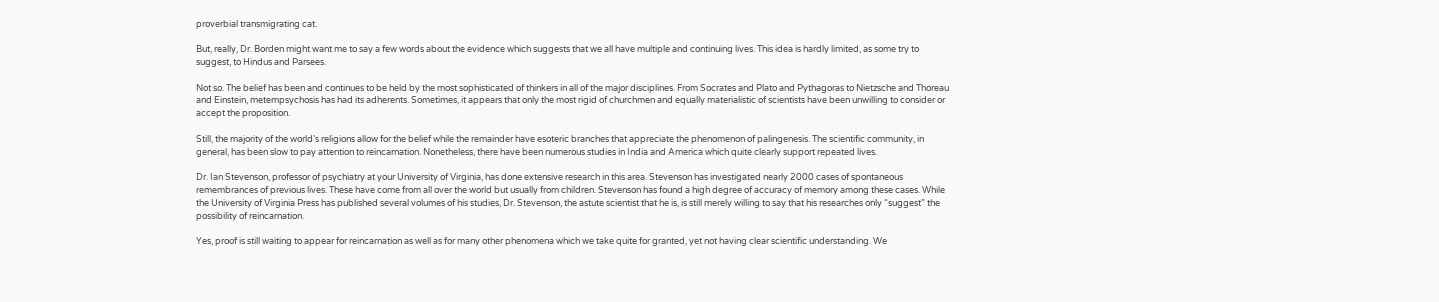proverbial transmigrating cat.

But, really, Dr. Borden might want me to say a few words about the evidence which suggests that we all have multiple and continuing lives. This idea is hardly limited, as some try to suggest, to Hindus and Parsees.

Not so. The belief has been and continues to be held by the most sophisticated of thinkers in all of the major disciplines. From Socrates and Plato and Pythagoras to Nietzsche and Thoreau and Einstein, metempsychosis has had its adherents. Sometimes, it appears that only the most rigid of churchmen and equally materialistic of scientists have been unwilling to consider or accept the proposition.

Still, the majority of the world’s religions allow for the belief while the remainder have esoteric branches that appreciate the phenomenon of palingenesis. The scientific community, in general, has been slow to pay attention to reincarnation. Nonetheless, there have been numerous studies in India and America which quite clearly support repeated lives.

Dr. Ian Stevenson, professor of psychiatry at your University of Virginia, has done extensive research in this area. Stevenson has investigated nearly 2000 cases of spontaneous remembrances of previous lives. These have come from all over the world but usually from children. Stevenson has found a high degree of accuracy of memory among these cases. While the University of Virginia Press has published several volumes of his studies, Dr. Stevenson, the astute scientist that he is, is still merely willing to say that his researches only “suggest” the possibility of reincarnation.

Yes, proof is still waiting to appear for reincarnation as well as for many other phenomena which we take quite for granted, yet not having clear scientific understanding. We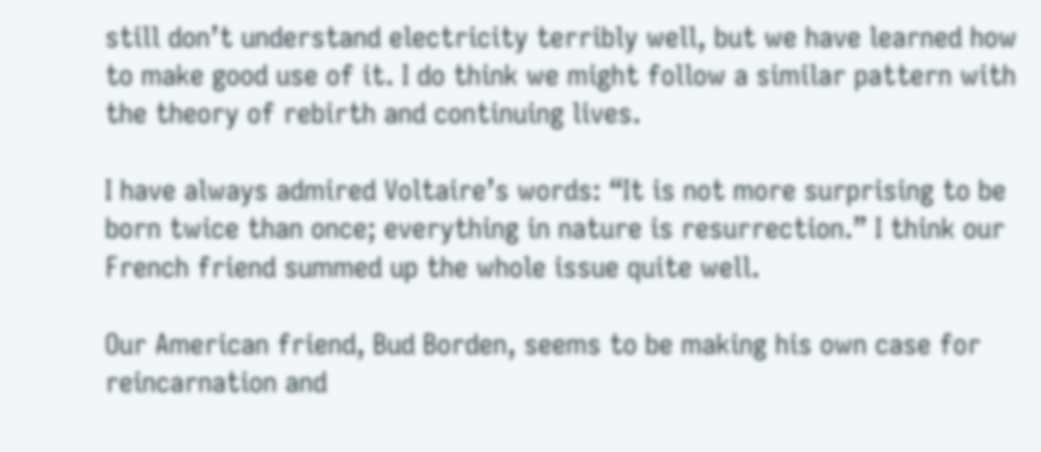still don’t understand electricity terribly well, but we have learned how to make good use of it. I do think we might follow a similar pattern with the theory of rebirth and continuing lives.

I have always admired Voltaire’s words: “It is not more surprising to be born twice than once; everything in nature is resurrection.” I think our French friend summed up the whole issue quite well.

Our American friend, Bud Borden, seems to be making his own case for reincarnation and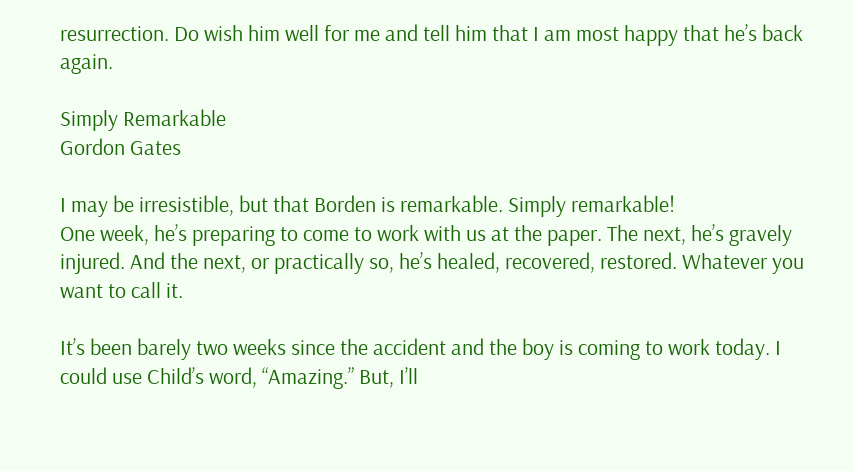resurrection. Do wish him well for me and tell him that I am most happy that he’s back again.

Simply Remarkable
Gordon Gates

I may be irresistible, but that Borden is remarkable. Simply remarkable!
One week, he’s preparing to come to work with us at the paper. The next, he’s gravely injured. And the next, or practically so, he’s healed, recovered, restored. Whatever you want to call it.

It’s been barely two weeks since the accident and the boy is coming to work today. I could use Child’s word, “Amazing.” But, I’ll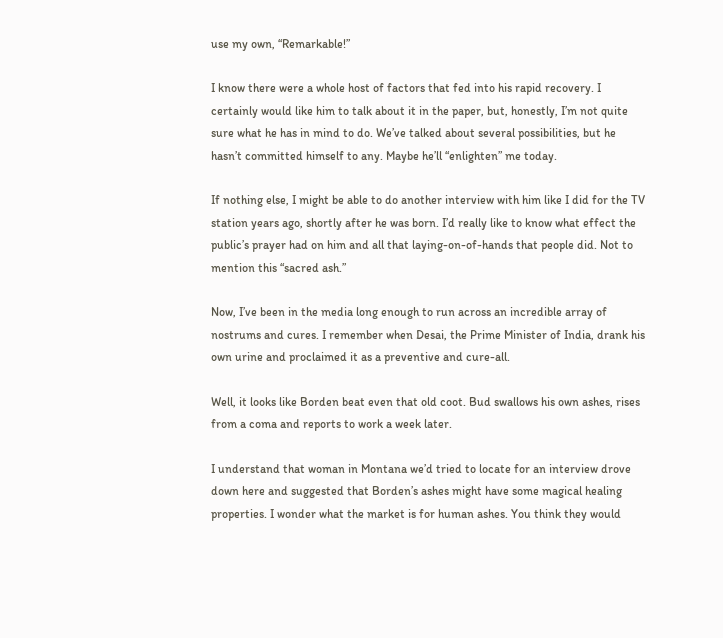use my own, “Remarkable!”

I know there were a whole host of factors that fed into his rapid recovery. I certainly would like him to talk about it in the paper, but, honestly, I’m not quite sure what he has in mind to do. We’ve talked about several possibilities, but he hasn’t committed himself to any. Maybe he’ll “enlighten” me today.

If nothing else, I might be able to do another interview with him like I did for the TV station years ago, shortly after he was born. I’d really like to know what effect the public’s prayer had on him and all that laying-on-of-hands that people did. Not to mention this “sacred ash.”

Now, I’ve been in the media long enough to run across an incredible array of nostrums and cures. I remember when Desai, the Prime Minister of India, drank his own urine and proclaimed it as a preventive and cure-all.

Well, it looks like Borden beat even that old coot. Bud swallows his own ashes, rises from a coma and reports to work a week later.

I understand that woman in Montana we’d tried to locate for an interview drove down here and suggested that Borden’s ashes might have some magical healing properties. I wonder what the market is for human ashes. You think they would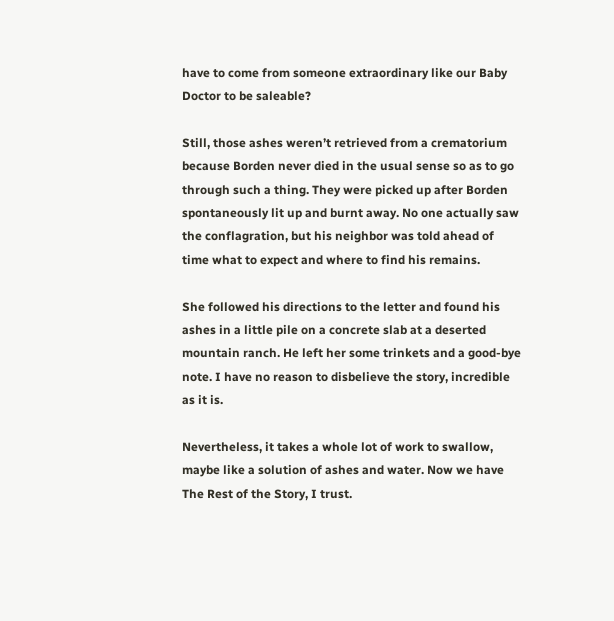have to come from someone extraordinary like our Baby Doctor to be saleable?

Still, those ashes weren’t retrieved from a crematorium because Borden never died in the usual sense so as to go through such a thing. They were picked up after Borden spontaneously lit up and burnt away. No one actually saw the conflagration, but his neighbor was told ahead of time what to expect and where to find his remains.

She followed his directions to the letter and found his ashes in a little pile on a concrete slab at a deserted mountain ranch. He left her some trinkets and a good-bye note. I have no reason to disbelieve the story, incredible as it is.

Nevertheless, it takes a whole lot of work to swallow, maybe like a solution of ashes and water. Now we have The Rest of the Story, I trust.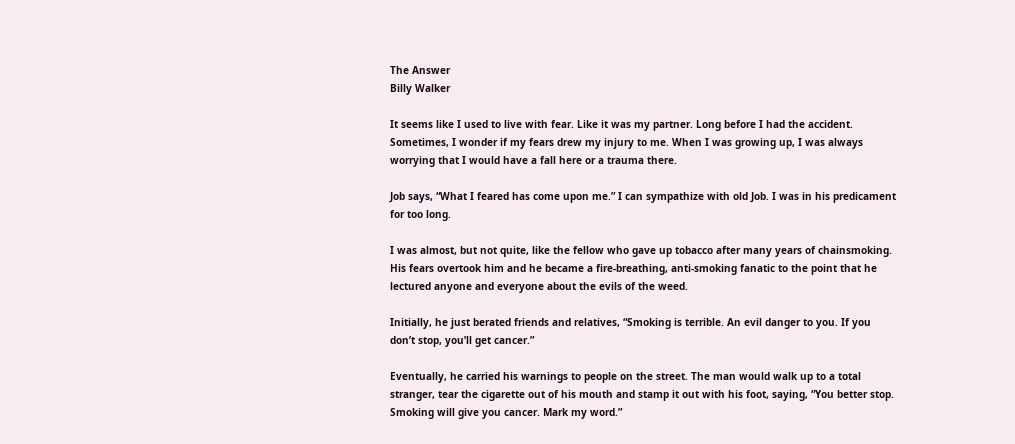The Answer
Billy Walker

It seems like I used to live with fear. Like it was my partner. Long before I had the accident. Sometimes, I wonder if my fears drew my injury to me. When I was growing up, I was always worrying that I would have a fall here or a trauma there.

Job says, “What I feared has come upon me.” I can sympathize with old Job. I was in his predicament for too long.

I was almost, but not quite, like the fellow who gave up tobacco after many years of chainsmoking. His fears overtook him and he became a fire-breathing, anti-smoking fanatic to the point that he lectured anyone and everyone about the evils of the weed.

Initially, he just berated friends and relatives, “Smoking is terrible. An evil danger to you. If you don’t stop, you’ll get cancer.”

Eventually, he carried his warnings to people on the street. The man would walk up to a total stranger, tear the cigarette out of his mouth and stamp it out with his foot, saying, “You better stop. Smoking will give you cancer. Mark my word.”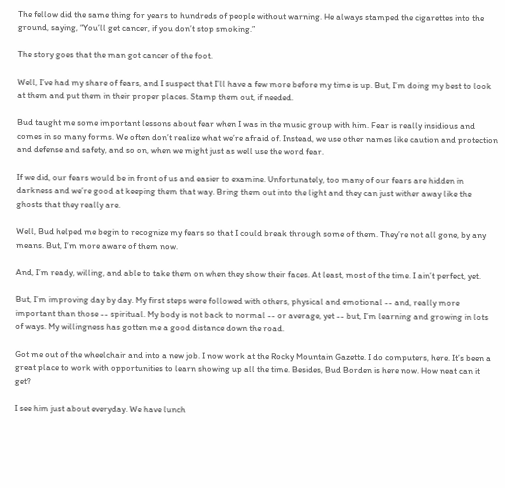The fellow did the same thing for years to hundreds of people without warning. He always stamped the cigarettes into the ground, saying, “You’ll get cancer, if you don’t stop smoking.”

The story goes that the man got cancer of the foot.

Well, I’ve had my share of fears, and I suspect that I’ll have a few more before my time is up. But, I’m doing my best to look at them and put them in their proper places. Stamp them out, if needed.

Bud taught me some important lessons about fear when I was in the music group with him. Fear is really insidious and comes in so many forms. We often don’t realize what we’re afraid of. Instead, we use other names like caution and protection and defense and safety, and so on, when we might just as well use the word fear.

If we did, our fears would be in front of us and easier to examine. Unfortunately, too many of our fears are hidden in darkness and we’re good at keeping them that way. Bring them out into the light and they can just wither away like the ghosts that they really are.

Well, Bud helped me begin to recognize my fears so that I could break through some of them. They’re not all gone, by any means. But, I’m more aware of them now.

And, I’m ready, willing, and able to take them on when they show their faces. At least, most of the time. I ain’t perfect, yet.

But, I’m improving day by day. My first steps were followed with others, physical and emotional -- and, really more important than those -- spiritual. My body is not back to normal -- or average, yet -- but, I’m learning and growing in lots of ways. My willingness has gotten me a good distance down the road.

Got me out of the wheelchair and into a new job. I now work at the Rocky Mountain Gazette. I do computers, here. It’s been a great place to work with opportunities to learn showing up all the time. Besides, Bud Borden is here now. How neat can it get?

I see him just about everyday. We have lunch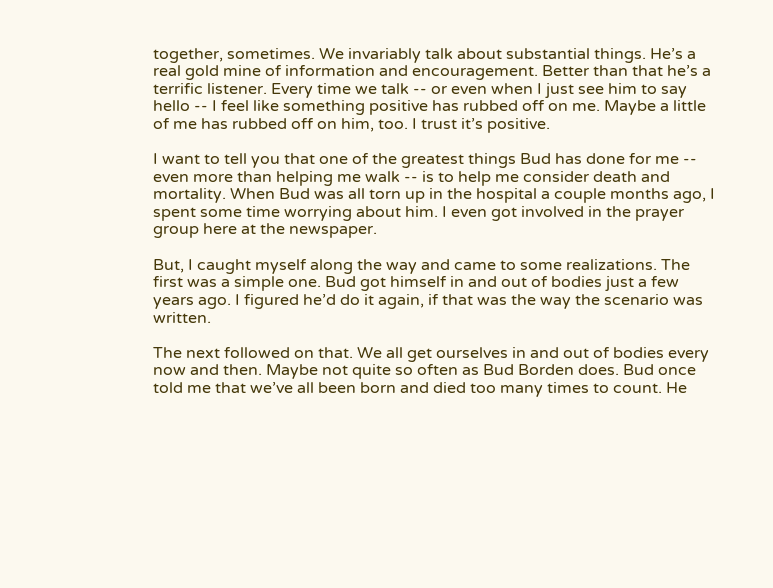together, sometimes. We invariably talk about substantial things. He’s a real gold mine of information and encouragement. Better than that he’s a terrific listener. Every time we talk -- or even when I just see him to say hello -- I feel like something positive has rubbed off on me. Maybe a little of me has rubbed off on him, too. I trust it’s positive.

I want to tell you that one of the greatest things Bud has done for me -- even more than helping me walk -- is to help me consider death and mortality. When Bud was all torn up in the hospital a couple months ago, I spent some time worrying about him. I even got involved in the prayer group here at the newspaper.

But, I caught myself along the way and came to some realizations. The first was a simple one. Bud got himself in and out of bodies just a few years ago. I figured he’d do it again, if that was the way the scenario was written.

The next followed on that. We all get ourselves in and out of bodies every now and then. Maybe not quite so often as Bud Borden does. Bud once told me that we’ve all been born and died too many times to count. He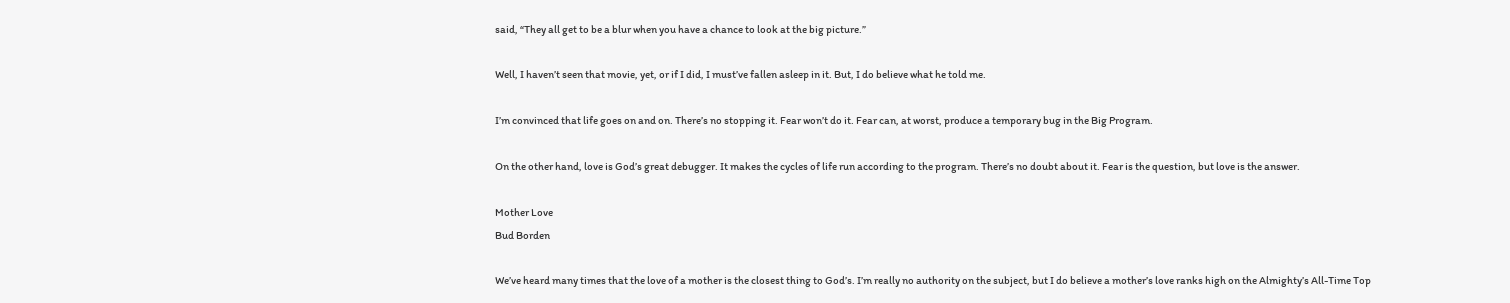said, “They all get to be a blur when you have a chance to look at the big picture.”

Well, I haven’t seen that movie, yet, or if I did, I must’ve fallen asleep in it. But, I do believe what he told me.

I’m convinced that life goes on and on. There’s no stopping it. Fear won’t do it. Fear can, at worst, produce a temporary bug in the Big Program.

On the other hand, love is God’s great debugger. It makes the cycles of life run according to the program. There’s no doubt about it. Fear is the question, but love is the answer.

Mother Love
Bud Borden

We’ve heard many times that the love of a mother is the closest thing to God’s. I’m really no authority on the subject, but I do believe a mother’s love ranks high on the Almighty’s All-Time Top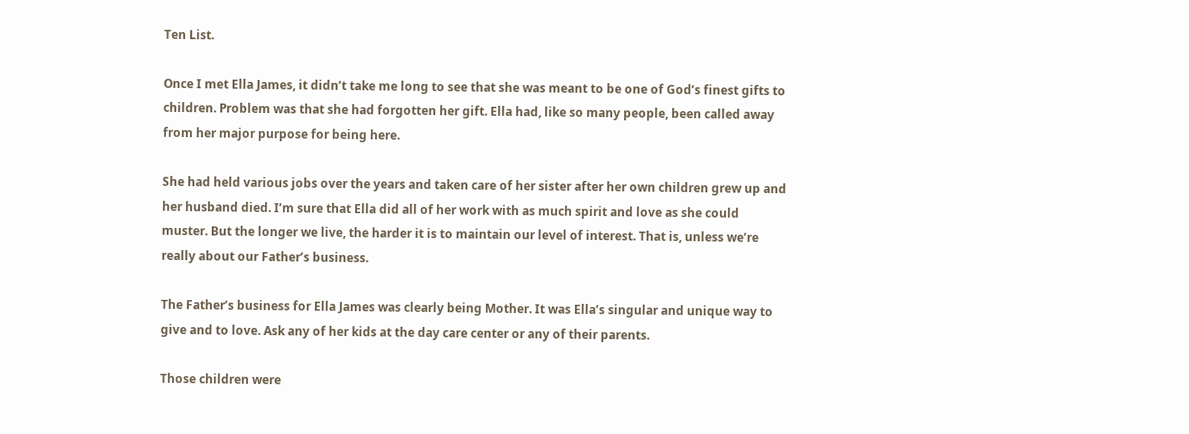Ten List.

Once I met Ella James, it didn’t take me long to see that she was meant to be one of God’s finest gifts to children. Problem was that she had forgotten her gift. Ella had, like so many people, been called away from her major purpose for being here.

She had held various jobs over the years and taken care of her sister after her own children grew up and her husband died. I’m sure that Ella did all of her work with as much spirit and love as she could muster. But the longer we live, the harder it is to maintain our level of interest. That is, unless we’re really about our Father’s business.

The Father’s business for Ella James was clearly being Mother. It was Ella’s singular and unique way to give and to love. Ask any of her kids at the day care center or any of their parents.

Those children were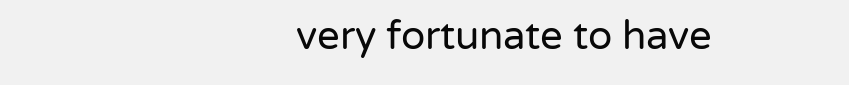very fortunate to have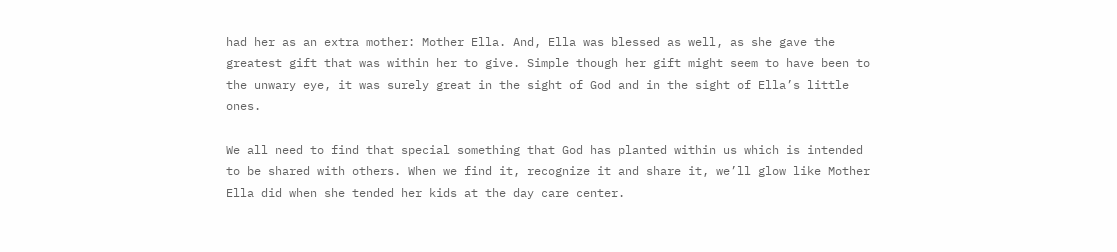had her as an extra mother: Mother Ella. And, Ella was blessed as well, as she gave the greatest gift that was within her to give. Simple though her gift might seem to have been to the unwary eye, it was surely great in the sight of God and in the sight of Ella’s little ones.

We all need to find that special something that God has planted within us which is intended to be shared with others. When we find it, recognize it and share it, we’ll glow like Mother Ella did when she tended her kids at the day care center.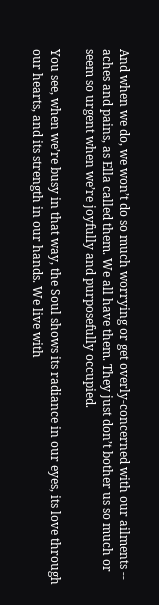And when we do, we won’t do so much worrying or get overly-concerned with our ailments -- aches and pains, as Ella called them. We all have them. They just don’t bother us so much or seem so urgent when we’re joyfully and purposefully occupied.

You see, when we’re busy in that way, the Soul shows its radiance in our eyes, its love through our hearts, and its strength in our hands. We live with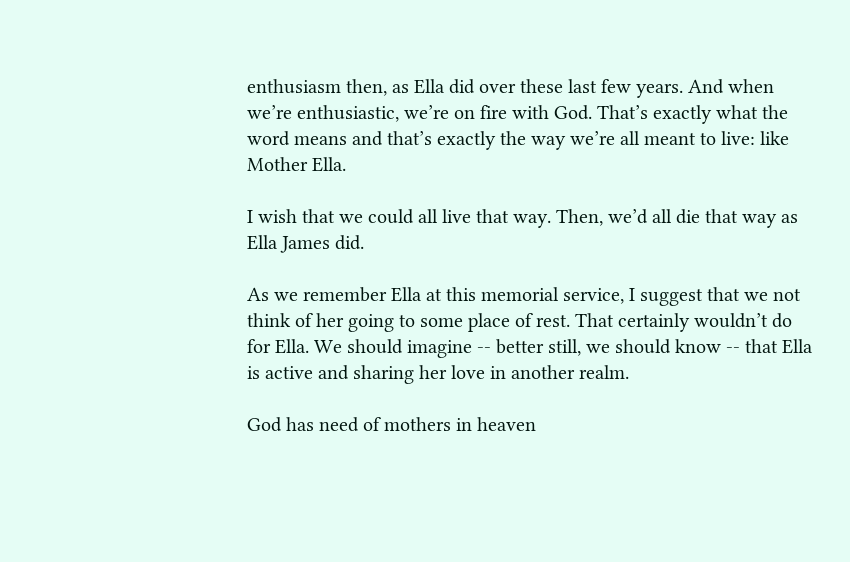enthusiasm then, as Ella did over these last few years. And when we’re enthusiastic, we’re on fire with God. That’s exactly what the word means and that’s exactly the way we’re all meant to live: like Mother Ella.

I wish that we could all live that way. Then, we’d all die that way as Ella James did.

As we remember Ella at this memorial service, I suggest that we not think of her going to some place of rest. That certainly wouldn’t do for Ella. We should imagine -- better still, we should know -- that Ella is active and sharing her love in another realm.

God has need of mothers in heaven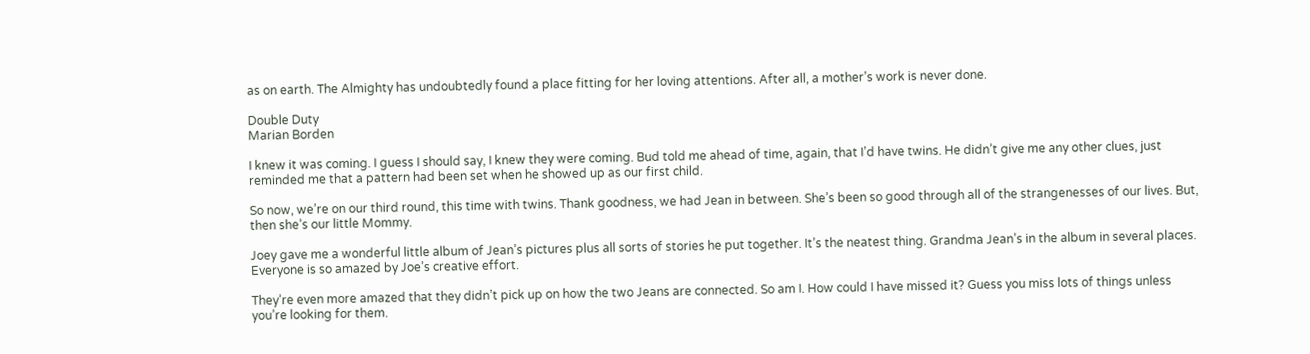as on earth. The Almighty has undoubtedly found a place fitting for her loving attentions. After all, a mother’s work is never done.

Double Duty
Marian Borden

I knew it was coming. I guess I should say, I knew they were coming. Bud told me ahead of time, again, that I’d have twins. He didn’t give me any other clues, just reminded me that a pattern had been set when he showed up as our first child.

So now, we’re on our third round, this time with twins. Thank goodness, we had Jean in between. She’s been so good through all of the strangenesses of our lives. But, then she’s our little Mommy.

Joey gave me a wonderful little album of Jean’s pictures plus all sorts of stories he put together. It’s the neatest thing. Grandma Jean’s in the album in several places. Everyone is so amazed by Joe’s creative effort.

They’re even more amazed that they didn’t pick up on how the two Jeans are connected. So am I. How could I have missed it? Guess you miss lots of things unless you’re looking for them.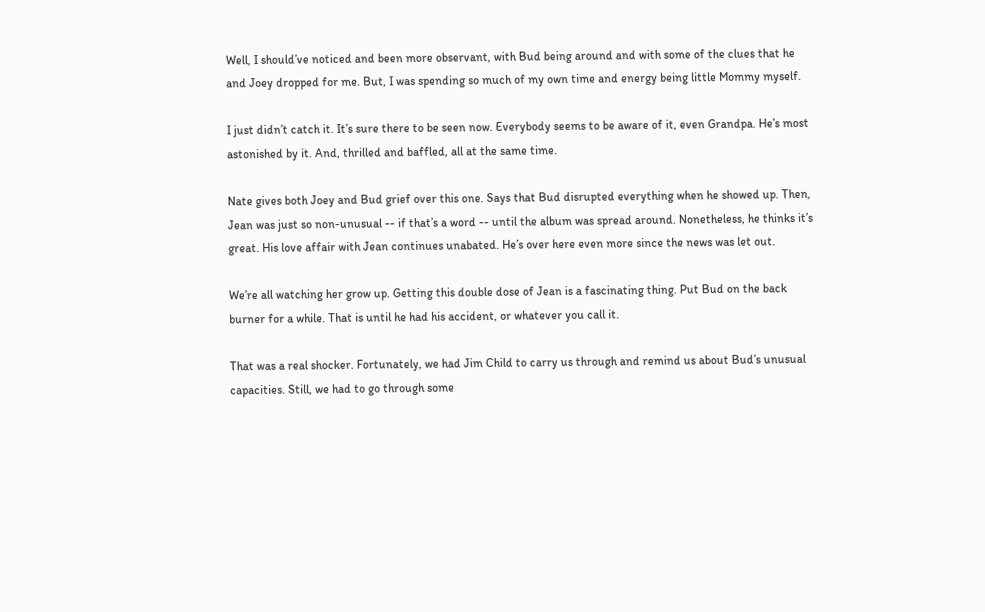Well, I should’ve noticed and been more observant, with Bud being around and with some of the clues that he and Joey dropped for me. But, I was spending so much of my own time and energy being little Mommy myself.

I just didn’t catch it. It’s sure there to be seen now. Everybody seems to be aware of it, even Grandpa. He’s most astonished by it. And, thrilled and baffled, all at the same time.

Nate gives both Joey and Bud grief over this one. Says that Bud disrupted everything when he showed up. Then, Jean was just so non-unusual -- if that’s a word -- until the album was spread around. Nonetheless, he thinks it’s great. His love affair with Jean continues unabated. He’s over here even more since the news was let out.

We’re all watching her grow up. Getting this double dose of Jean is a fascinating thing. Put Bud on the back burner for a while. That is until he had his accident, or whatever you call it.

That was a real shocker. Fortunately, we had Jim Child to carry us through and remind us about Bud’s unusual capacities. Still, we had to go through some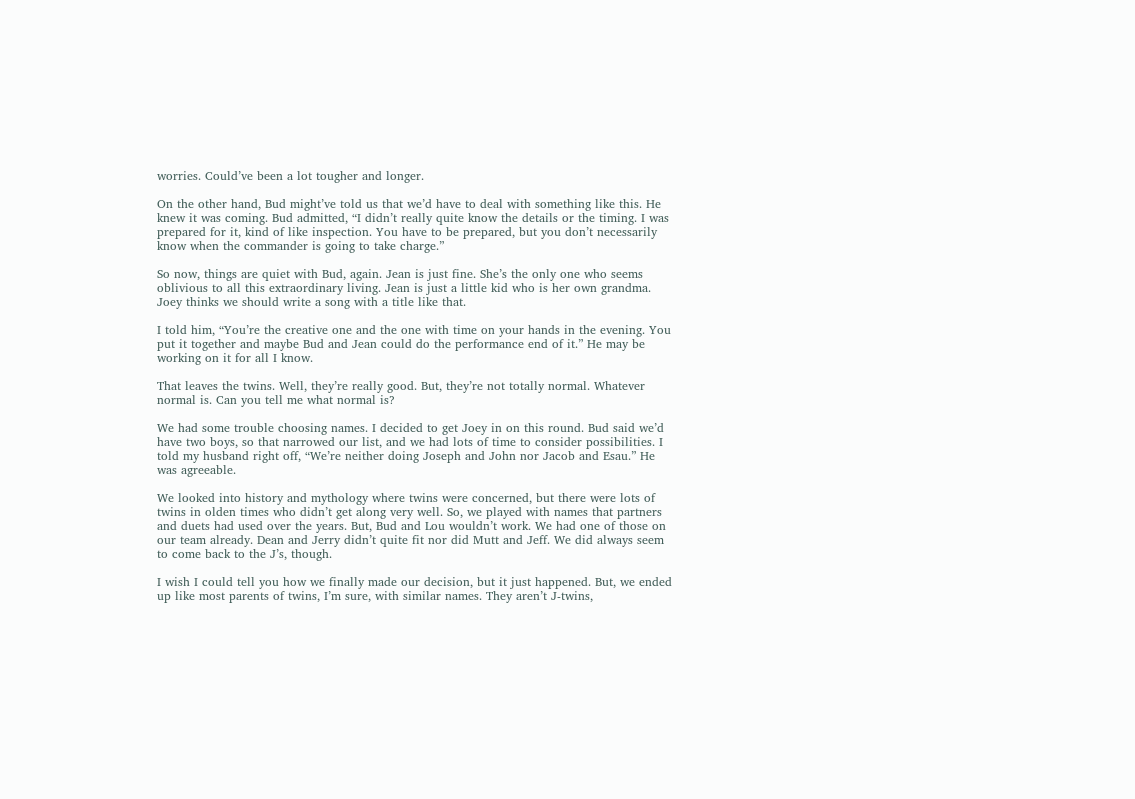worries. Could’ve been a lot tougher and longer.

On the other hand, Bud might’ve told us that we’d have to deal with something like this. He knew it was coming. Bud admitted, “I didn’t really quite know the details or the timing. I was prepared for it, kind of like inspection. You have to be prepared, but you don’t necessarily know when the commander is going to take charge.”

So now, things are quiet with Bud, again. Jean is just fine. She’s the only one who seems oblivious to all this extraordinary living. Jean is just a little kid who is her own grandma. Joey thinks we should write a song with a title like that.

I told him, “You’re the creative one and the one with time on your hands in the evening. You put it together and maybe Bud and Jean could do the performance end of it.” He may be working on it for all I know.

That leaves the twins. Well, they’re really good. But, they’re not totally normal. Whatever normal is. Can you tell me what normal is?

We had some trouble choosing names. I decided to get Joey in on this round. Bud said we’d have two boys, so that narrowed our list, and we had lots of time to consider possibilities. I told my husband right off, “We’re neither doing Joseph and John nor Jacob and Esau.” He was agreeable.

We looked into history and mythology where twins were concerned, but there were lots of twins in olden times who didn’t get along very well. So, we played with names that partners and duets had used over the years. But, Bud and Lou wouldn’t work. We had one of those on our team already. Dean and Jerry didn’t quite fit nor did Mutt and Jeff. We did always seem to come back to the J’s, though.

I wish I could tell you how we finally made our decision, but it just happened. But, we ended up like most parents of twins, I’m sure, with similar names. They aren’t J-twins,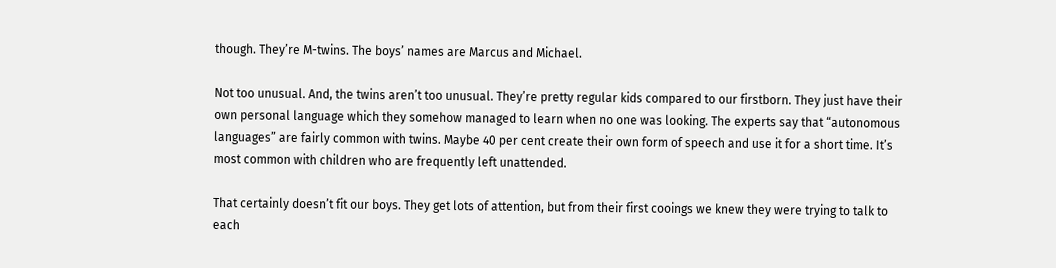though. They’re M-twins. The boys’ names are Marcus and Michael.

Not too unusual. And, the twins aren’t too unusual. They’re pretty regular kids compared to our firstborn. They just have their own personal language which they somehow managed to learn when no one was looking. The experts say that “autonomous languages” are fairly common with twins. Maybe 40 per cent create their own form of speech and use it for a short time. It’s most common with children who are frequently left unattended.

That certainly doesn’t fit our boys. They get lots of attention, but from their first cooings we knew they were trying to talk to each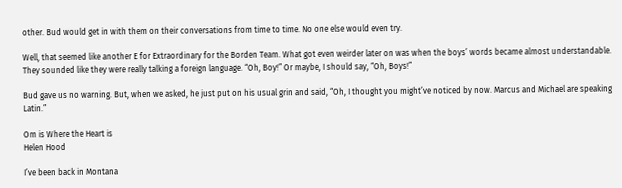other. Bud would get in with them on their conversations from time to time. No one else would even try.

Well, that seemed like another E for Extraordinary for the Borden Team. What got even weirder later on was when the boys’ words became almost understandable. They sounded like they were really talking a foreign language. “Oh, Boy!” Or maybe, I should say, “Oh, Boys!”

Bud gave us no warning. But, when we asked, he just put on his usual grin and said, “Oh, I thought you might’ve noticed by now. Marcus and Michael are speaking Latin.”

Om is Where the Heart is
Helen Hood

I’ve been back in Montana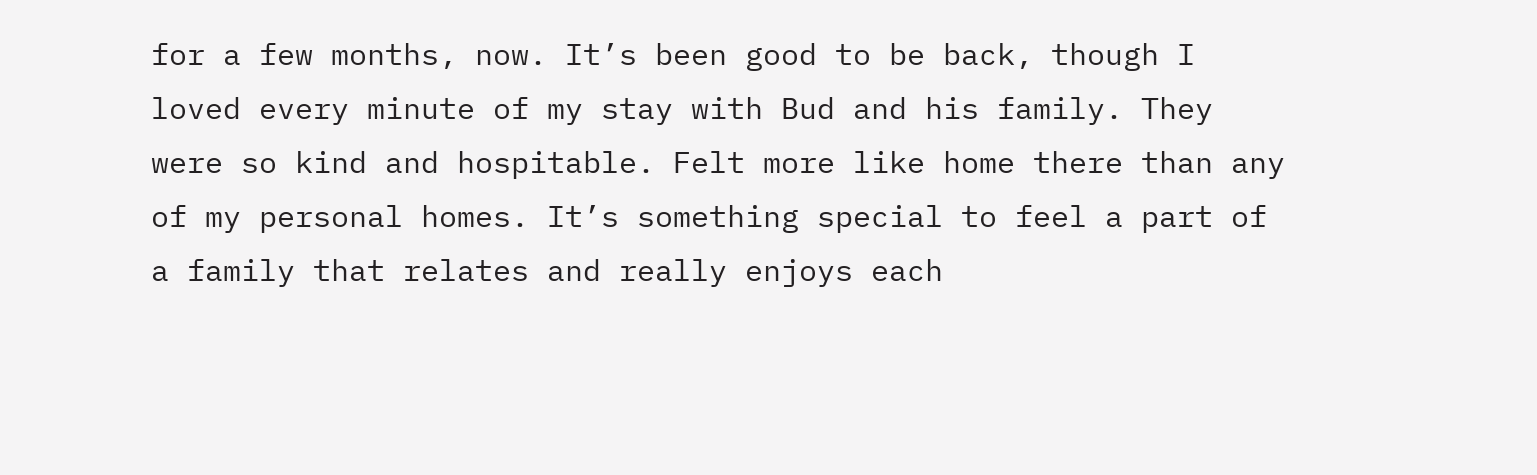for a few months, now. It’s been good to be back, though I loved every minute of my stay with Bud and his family. They were so kind and hospitable. Felt more like home there than any of my personal homes. It’s something special to feel a part of a family that relates and really enjoys each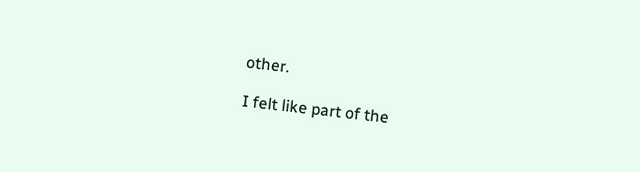other.

I felt like part of the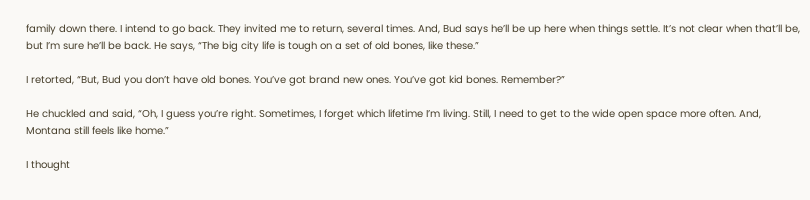family down there. I intend to go back. They invited me to return, several times. And, Bud says he’ll be up here when things settle. It’s not clear when that’ll be, but I’m sure he’ll be back. He says, “The big city life is tough on a set of old bones, like these.”

I retorted, “But, Bud you don’t have old bones. You’ve got brand new ones. You’ve got kid bones. Remember?”

He chuckled and said, “Oh, I guess you’re right. Sometimes, I forget which lifetime I’m living. Still, I need to get to the wide open space more often. And, Montana still feels like home.”

I thought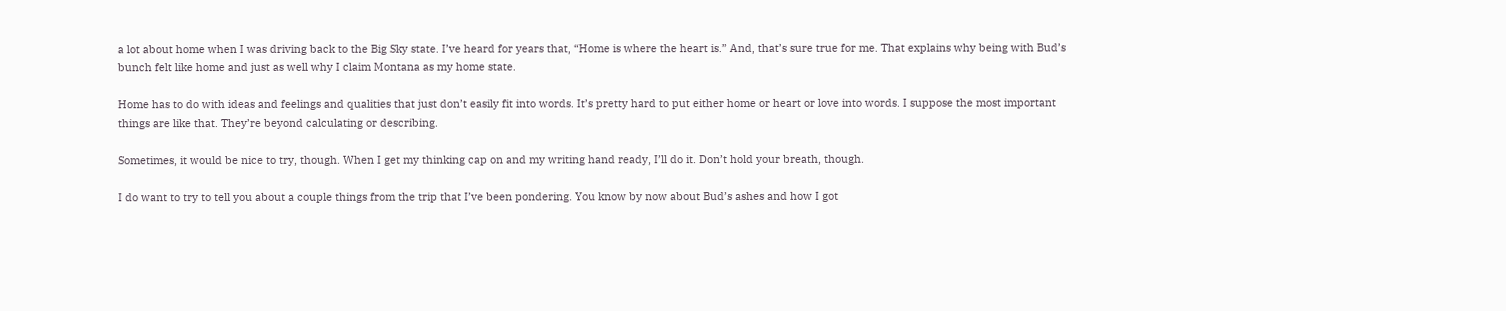a lot about home when I was driving back to the Big Sky state. I’ve heard for years that, “Home is where the heart is.” And, that’s sure true for me. That explains why being with Bud’s bunch felt like home and just as well why I claim Montana as my home state.

Home has to do with ideas and feelings and qualities that just don’t easily fit into words. It’s pretty hard to put either home or heart or love into words. I suppose the most important things are like that. They’re beyond calculating or describing.

Sometimes, it would be nice to try, though. When I get my thinking cap on and my writing hand ready, I’ll do it. Don’t hold your breath, though.

I do want to try to tell you about a couple things from the trip that I’ve been pondering. You know by now about Bud’s ashes and how I got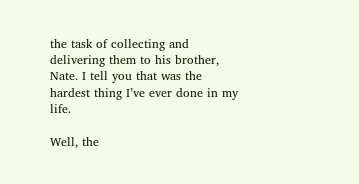the task of collecting and delivering them to his brother, Nate. I tell you that was the hardest thing I’ve ever done in my life.

Well, the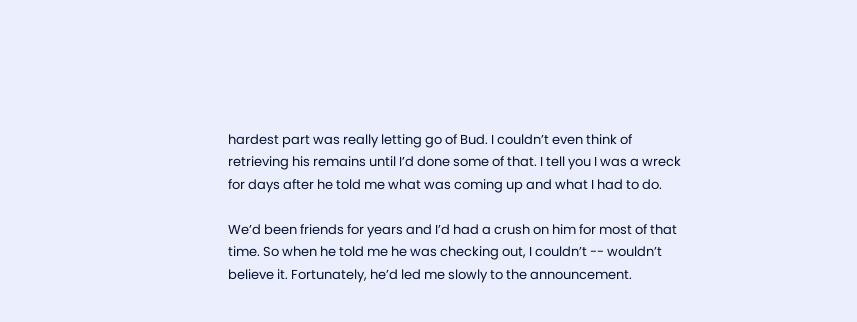hardest part was really letting go of Bud. I couldn’t even think of retrieving his remains until I’d done some of that. I tell you I was a wreck for days after he told me what was coming up and what I had to do.

We’d been friends for years and I’d had a crush on him for most of that time. So when he told me he was checking out, I couldn’t -- wouldn’t believe it. Fortunately, he’d led me slowly to the announcement.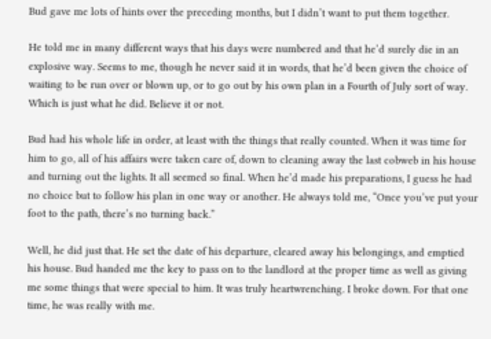Bud gave me lots of hints over the preceding months, but I didn’t want to put them together.

He told me in many different ways that his days were numbered and that he’d surely die in an explosive way. Seems to me, though he never said it in words, that he’d been given the choice of waiting to be run over or blown up, or to go out by his own plan in a Fourth of July sort of way. Which is just what he did. Believe it or not.

Bud had his whole life in order, at least with the things that really counted. When it was time for him to go, all of his affairs were taken care of, down to cleaning away the last cobweb in his house and turning out the lights. It all seemed so final. When he’d made his preparations, I guess he had no choice but to follow his plan in one way or another. He always told me, “Once you’ve put your foot to the path, there’s no turning back.”

Well, he did just that. He set the date of his departure, cleared away his belongings, and emptied his house. Bud handed me the key to pass on to the landlord at the proper time as well as giving me some things that were special to him. It was truly heartwrenching. I broke down. For that one time, he was really with me.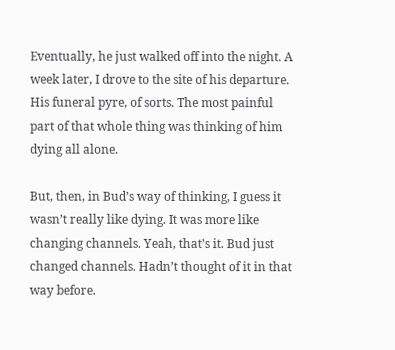Eventually, he just walked off into the night. A week later, I drove to the site of his departure. His funeral pyre, of sorts. The most painful part of that whole thing was thinking of him dying all alone.

But, then, in Bud’s way of thinking, I guess it wasn’t really like dying. It was more like changing channels. Yeah, that’s it. Bud just changed channels. Hadn’t thought of it in that way before.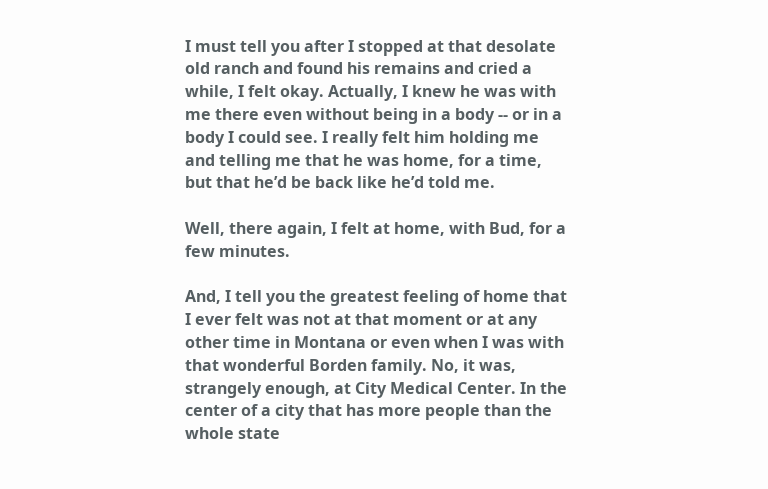I must tell you after I stopped at that desolate old ranch and found his remains and cried a while, I felt okay. Actually, I knew he was with me there even without being in a body -- or in a body I could see. I really felt him holding me and telling me that he was home, for a time, but that he’d be back like he’d told me.

Well, there again, I felt at home, with Bud, for a few minutes.

And, I tell you the greatest feeling of home that I ever felt was not at that moment or at any other time in Montana or even when I was with that wonderful Borden family. No, it was, strangely enough, at City Medical Center. In the center of a city that has more people than the whole state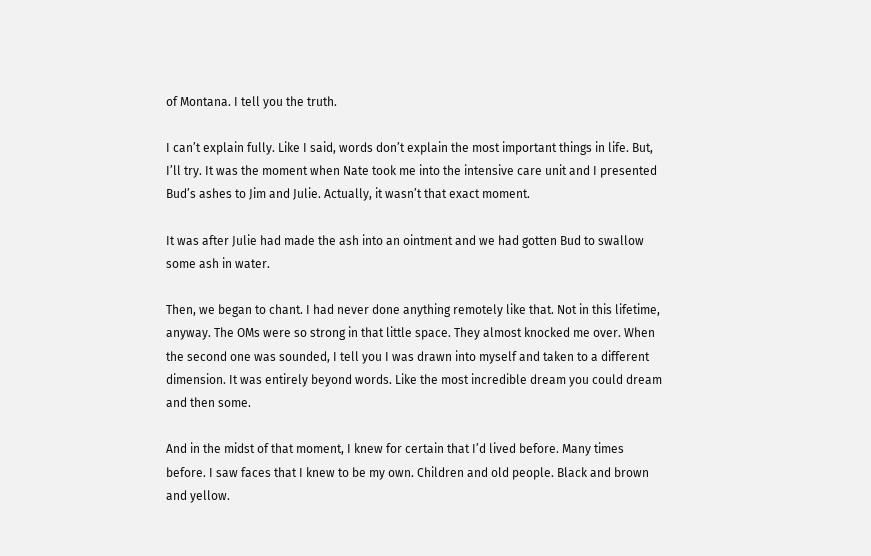of Montana. I tell you the truth.

I can’t explain fully. Like I said, words don’t explain the most important things in life. But, I’ll try. It was the moment when Nate took me into the intensive care unit and I presented Bud’s ashes to Jim and Julie. Actually, it wasn’t that exact moment.

It was after Julie had made the ash into an ointment and we had gotten Bud to swallow some ash in water.

Then, we began to chant. I had never done anything remotely like that. Not in this lifetime, anyway. The OMs were so strong in that little space. They almost knocked me over. When the second one was sounded, I tell you I was drawn into myself and taken to a different dimension. It was entirely beyond words. Like the most incredible dream you could dream and then some.

And in the midst of that moment, I knew for certain that I’d lived before. Many times before. I saw faces that I knew to be my own. Children and old people. Black and brown and yellow.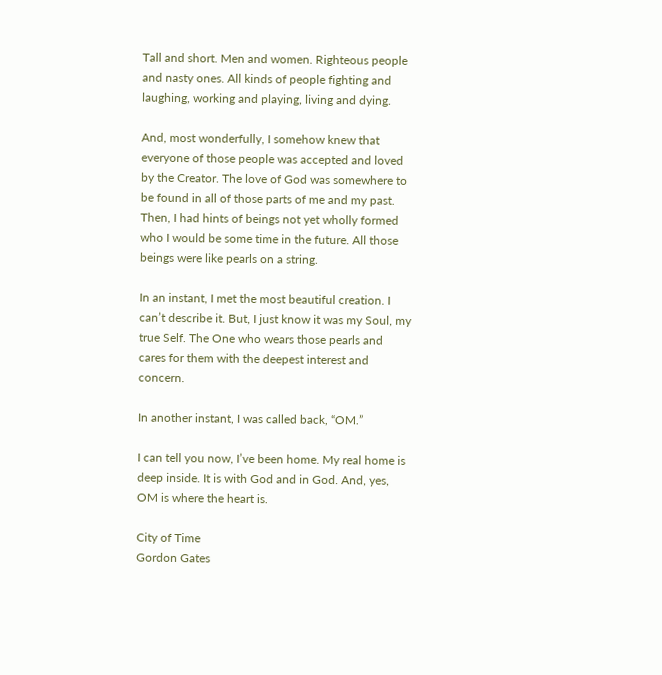Tall and short. Men and women. Righteous people and nasty ones. All kinds of people fighting and laughing, working and playing, living and dying.

And, most wonderfully, I somehow knew that everyone of those people was accepted and loved by the Creator. The love of God was somewhere to be found in all of those parts of me and my past. Then, I had hints of beings not yet wholly formed who I would be some time in the future. All those beings were like pearls on a string.

In an instant, I met the most beautiful creation. I can’t describe it. But, I just know it was my Soul, my true Self. The One who wears those pearls and cares for them with the deepest interest and concern.

In another instant, I was called back, “OM.”

I can tell you now, I’ve been home. My real home is deep inside. It is with God and in God. And, yes, OM is where the heart is.

City of Time
Gordon Gates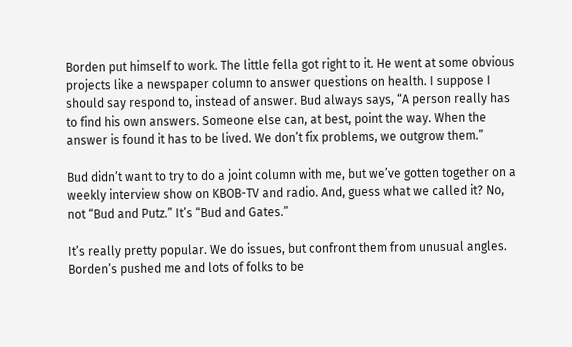Borden put himself to work. The little fella got right to it. He went at some obvious projects like a newspaper column to answer questions on health. I suppose I should say respond to, instead of answer. Bud always says, “A person really has to find his own answers. Someone else can, at best, point the way. When the answer is found it has to be lived. We don’t fix problems, we outgrow them.”

Bud didn’t want to try to do a joint column with me, but we’ve gotten together on a weekly interview show on KBOB-TV and radio. And, guess what we called it? No, not “Bud and Putz.” It’s “Bud and Gates.”

It’s really pretty popular. We do issues, but confront them from unusual angles. Borden’s pushed me and lots of folks to be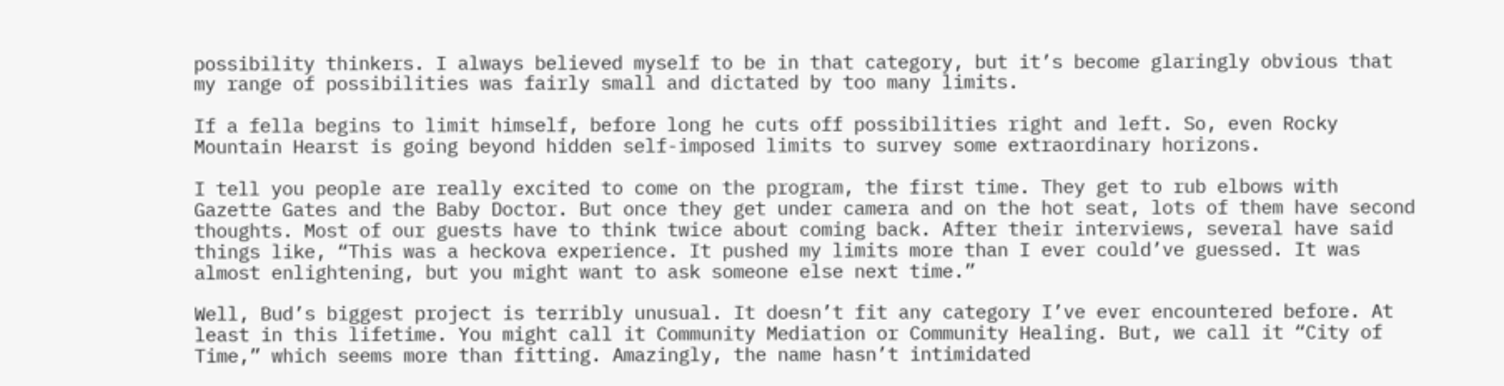possibility thinkers. I always believed myself to be in that category, but it’s become glaringly obvious that my range of possibilities was fairly small and dictated by too many limits.

If a fella begins to limit himself, before long he cuts off possibilities right and left. So, even Rocky Mountain Hearst is going beyond hidden self-imposed limits to survey some extraordinary horizons.

I tell you people are really excited to come on the program, the first time. They get to rub elbows with Gazette Gates and the Baby Doctor. But once they get under camera and on the hot seat, lots of them have second thoughts. Most of our guests have to think twice about coming back. After their interviews, several have said things like, “This was a heckova experience. It pushed my limits more than I ever could’ve guessed. It was almost enlightening, but you might want to ask someone else next time.”

Well, Bud’s biggest project is terribly unusual. It doesn’t fit any category I’ve ever encountered before. At least in this lifetime. You might call it Community Mediation or Community Healing. But, we call it “City of Time,” which seems more than fitting. Amazingly, the name hasn’t intimidated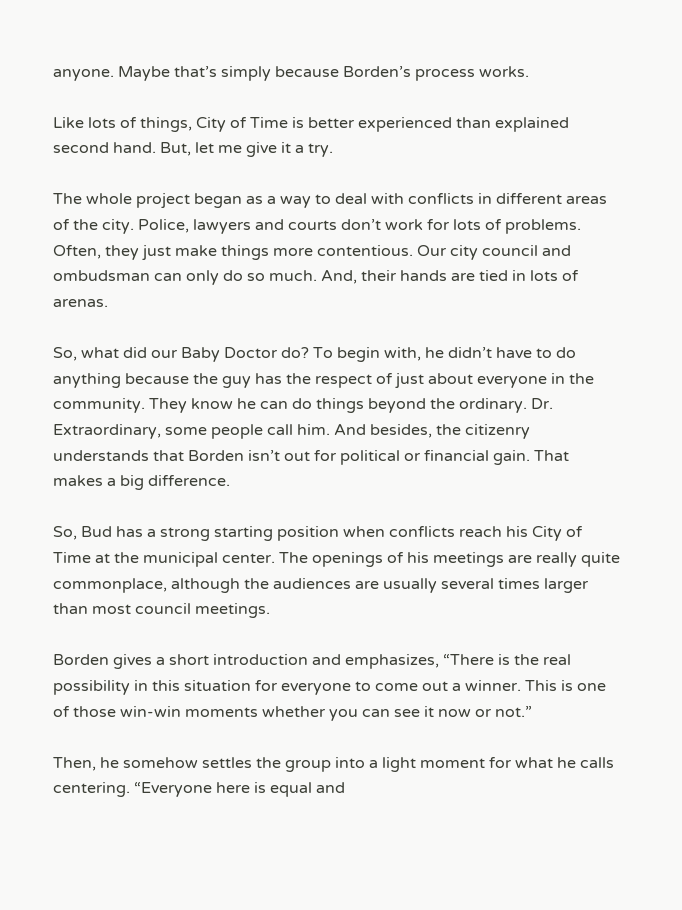anyone. Maybe that’s simply because Borden’s process works.

Like lots of things, City of Time is better experienced than explained second hand. But, let me give it a try.

The whole project began as a way to deal with conflicts in different areas of the city. Police, lawyers and courts don’t work for lots of problems. Often, they just make things more contentious. Our city council and ombudsman can only do so much. And, their hands are tied in lots of arenas.

So, what did our Baby Doctor do? To begin with, he didn’t have to do anything because the guy has the respect of just about everyone in the community. They know he can do things beyond the ordinary. Dr. Extraordinary, some people call him. And besides, the citizenry understands that Borden isn’t out for political or financial gain. That makes a big difference.

So, Bud has a strong starting position when conflicts reach his City of Time at the municipal center. The openings of his meetings are really quite commonplace, although the audiences are usually several times larger than most council meetings.

Borden gives a short introduction and emphasizes, “There is the real possibility in this situation for everyone to come out a winner. This is one of those win-win moments whether you can see it now or not.”

Then, he somehow settles the group into a light moment for what he calls centering. “Everyone here is equal and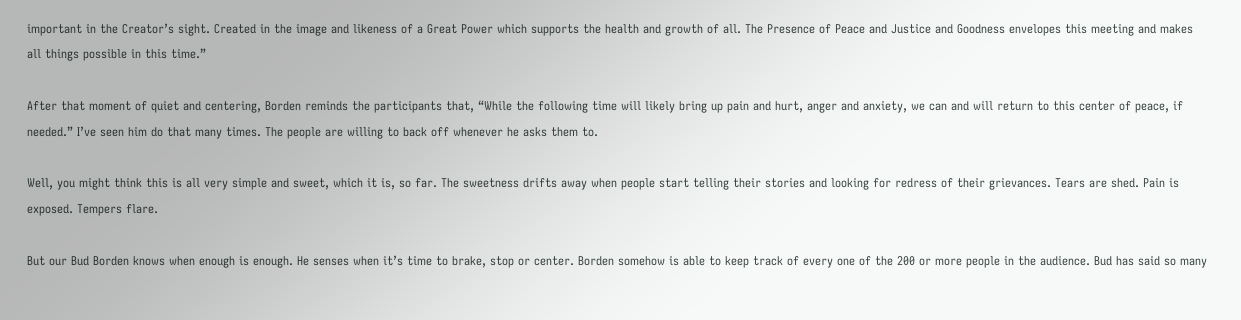important in the Creator’s sight. Created in the image and likeness of a Great Power which supports the health and growth of all. The Presence of Peace and Justice and Goodness envelopes this meeting and makes all things possible in this time.”

After that moment of quiet and centering, Borden reminds the participants that, “While the following time will likely bring up pain and hurt, anger and anxiety, we can and will return to this center of peace, if needed.” I’ve seen him do that many times. The people are willing to back off whenever he asks them to.

Well, you might think this is all very simple and sweet, which it is, so far. The sweetness drifts away when people start telling their stories and looking for redress of their grievances. Tears are shed. Pain is exposed. Tempers flare.

But our Bud Borden knows when enough is enough. He senses when it’s time to brake, stop or center. Borden somehow is able to keep track of every one of the 200 or more people in the audience. Bud has said so many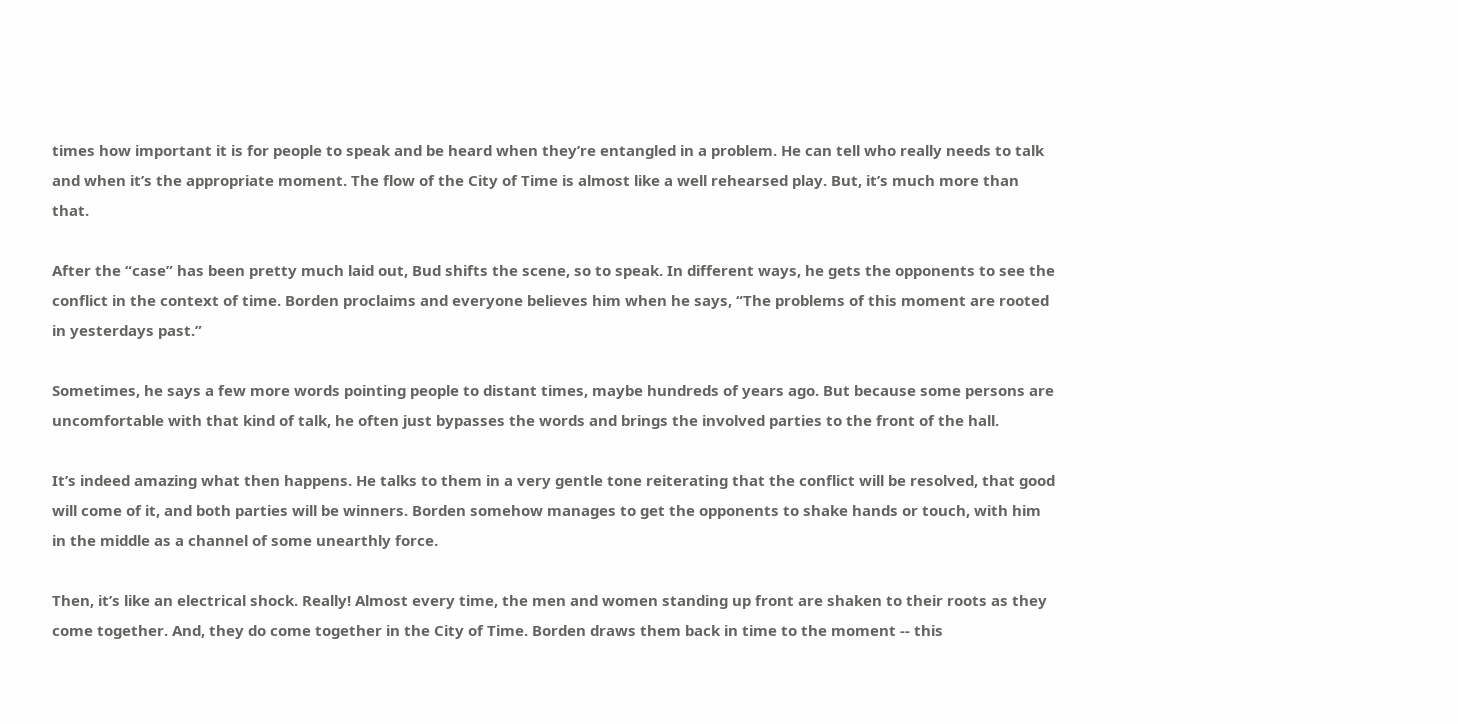times how important it is for people to speak and be heard when they’re entangled in a problem. He can tell who really needs to talk and when it’s the appropriate moment. The flow of the City of Time is almost like a well rehearsed play. But, it’s much more than that.

After the “case” has been pretty much laid out, Bud shifts the scene, so to speak. In different ways, he gets the opponents to see the conflict in the context of time. Borden proclaims and everyone believes him when he says, “The problems of this moment are rooted in yesterdays past.”

Sometimes, he says a few more words pointing people to distant times, maybe hundreds of years ago. But because some persons are uncomfortable with that kind of talk, he often just bypasses the words and brings the involved parties to the front of the hall.

It’s indeed amazing what then happens. He talks to them in a very gentle tone reiterating that the conflict will be resolved, that good will come of it, and both parties will be winners. Borden somehow manages to get the opponents to shake hands or touch, with him in the middle as a channel of some unearthly force.

Then, it’s like an electrical shock. Really! Almost every time, the men and women standing up front are shaken to their roots as they come together. And, they do come together in the City of Time. Borden draws them back in time to the moment -- this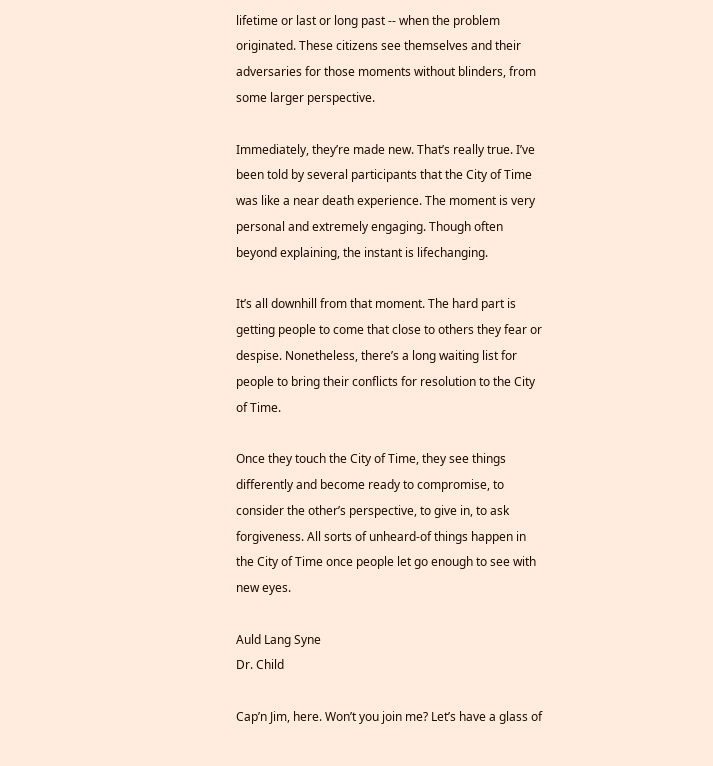lifetime or last or long past -- when the problem originated. These citizens see themselves and their adversaries for those moments without blinders, from some larger perspective.

Immediately, they’re made new. That’s really true. I’ve been told by several participants that the City of Time was like a near death experience. The moment is very personal and extremely engaging. Though often beyond explaining, the instant is lifechanging.

It’s all downhill from that moment. The hard part is getting people to come that close to others they fear or despise. Nonetheless, there’s a long waiting list for people to bring their conflicts for resolution to the City of Time.

Once they touch the City of Time, they see things differently and become ready to compromise, to consider the other’s perspective, to give in, to ask forgiveness. All sorts of unheard-of things happen in the City of Time once people let go enough to see with new eyes.

Auld Lang Syne
Dr. Child

Cap’n Jim, here. Won’t you join me? Let’s have a glass of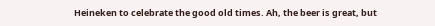Heineken to celebrate the good old times. Ah, the beer is great, but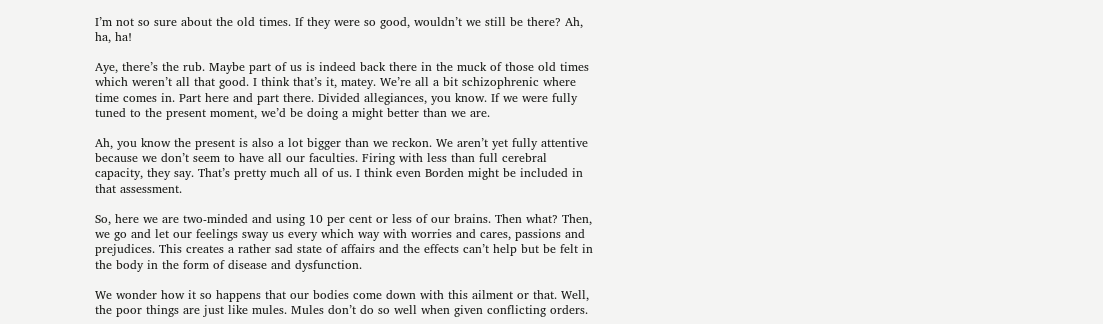I’m not so sure about the old times. If they were so good, wouldn’t we still be there? Ah, ha, ha!

Aye, there’s the rub. Maybe part of us is indeed back there in the muck of those old times which weren’t all that good. I think that’s it, matey. We’re all a bit schizophrenic where time comes in. Part here and part there. Divided allegiances, you know. If we were fully tuned to the present moment, we’d be doing a might better than we are.

Ah, you know the present is also a lot bigger than we reckon. We aren’t yet fully attentive because we don’t seem to have all our faculties. Firing with less than full cerebral capacity, they say. That’s pretty much all of us. I think even Borden might be included in that assessment.

So, here we are two-minded and using 10 per cent or less of our brains. Then what? Then, we go and let our feelings sway us every which way with worries and cares, passions and prejudices. This creates a rather sad state of affairs and the effects can’t help but be felt in the body in the form of disease and dysfunction.

We wonder how it so happens that our bodies come down with this ailment or that. Well, the poor things are just like mules. Mules don’t do so well when given conflicting orders.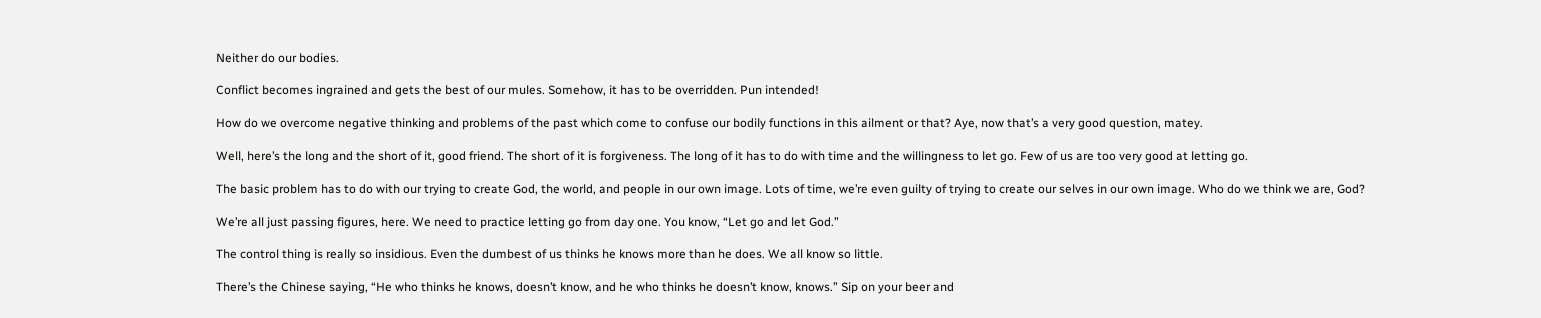Neither do our bodies.

Conflict becomes ingrained and gets the best of our mules. Somehow, it has to be overridden. Pun intended!

How do we overcome negative thinking and problems of the past which come to confuse our bodily functions in this ailment or that? Aye, now that’s a very good question, matey.

Well, here’s the long and the short of it, good friend. The short of it is forgiveness. The long of it has to do with time and the willingness to let go. Few of us are too very good at letting go.

The basic problem has to do with our trying to create God, the world, and people in our own image. Lots of time, we’re even guilty of trying to create our selves in our own image. Who do we think we are, God?

We’re all just passing figures, here. We need to practice letting go from day one. You know, “Let go and let God.”

The control thing is really so insidious. Even the dumbest of us thinks he knows more than he does. We all know so little.

There’s the Chinese saying, “He who thinks he knows, doesn’t know, and he who thinks he doesn’t know, knows.” Sip on your beer and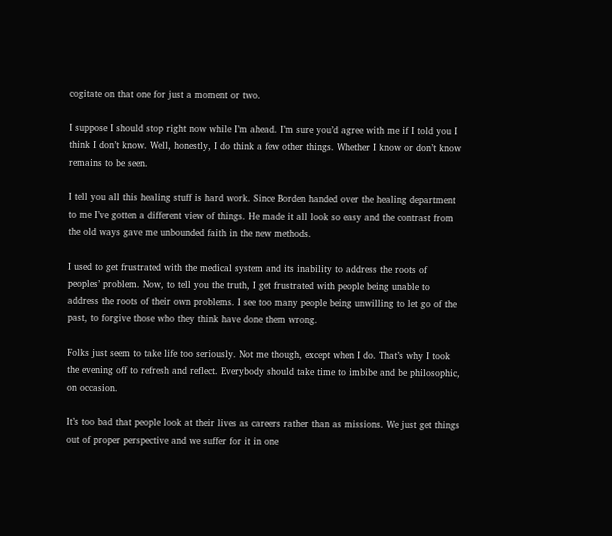cogitate on that one for just a moment or two.

I suppose I should stop right now while I’m ahead. I’m sure you’d agree with me if I told you I think I don’t know. Well, honestly, I do think a few other things. Whether I know or don’t know remains to be seen.

I tell you all this healing stuff is hard work. Since Borden handed over the healing department to me I’ve gotten a different view of things. He made it all look so easy and the contrast from the old ways gave me unbounded faith in the new methods.

I used to get frustrated with the medical system and its inability to address the roots of peoples’ problem. Now, to tell you the truth, I get frustrated with people being unable to address the roots of their own problems. I see too many people being unwilling to let go of the past, to forgive those who they think have done them wrong.

Folks just seem to take life too seriously. Not me though, except when I do. That’s why I took the evening off to refresh and reflect. Everybody should take time to imbibe and be philosophic, on occasion.

It’s too bad that people look at their lives as careers rather than as missions. We just get things out of proper perspective and we suffer for it in one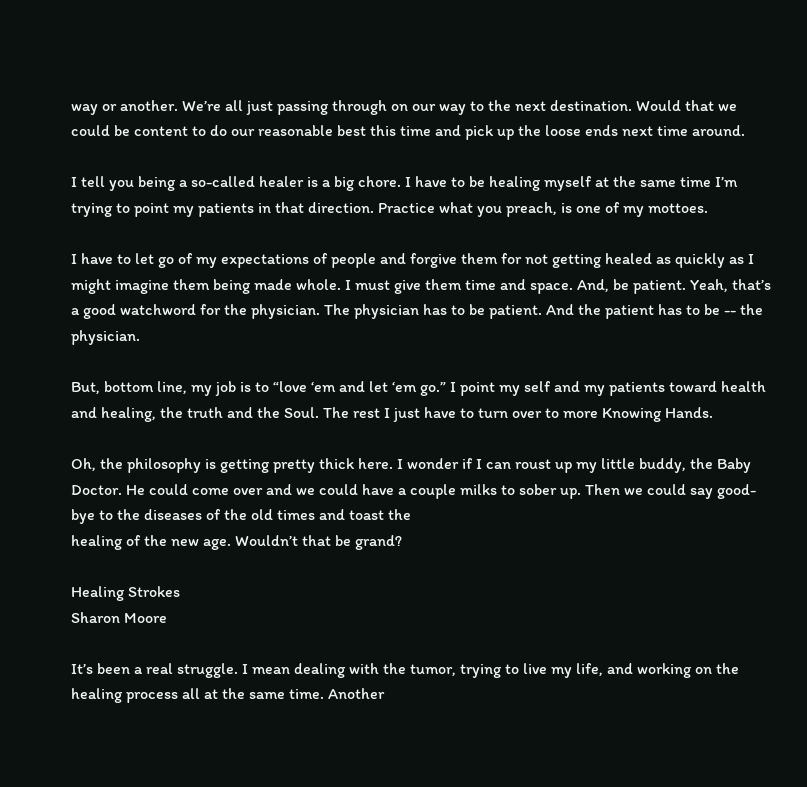way or another. We’re all just passing through on our way to the next destination. Would that we could be content to do our reasonable best this time and pick up the loose ends next time around.

I tell you being a so-called healer is a big chore. I have to be healing myself at the same time I’m trying to point my patients in that direction. Practice what you preach, is one of my mottoes.

I have to let go of my expectations of people and forgive them for not getting healed as quickly as I might imagine them being made whole. I must give them time and space. And, be patient. Yeah, that’s a good watchword for the physician. The physician has to be patient. And the patient has to be -- the physician.

But, bottom line, my job is to “love ‘em and let ‘em go.” I point my self and my patients toward health and healing, the truth and the Soul. The rest I just have to turn over to more Knowing Hands.

Oh, the philosophy is getting pretty thick here. I wonder if I can roust up my little buddy, the Baby Doctor. He could come over and we could have a couple milks to sober up. Then we could say good-bye to the diseases of the old times and toast the
healing of the new age. Wouldn’t that be grand?

Healing Strokes
Sharon Moore

It’s been a real struggle. I mean dealing with the tumor, trying to live my life, and working on the healing process all at the same time. Another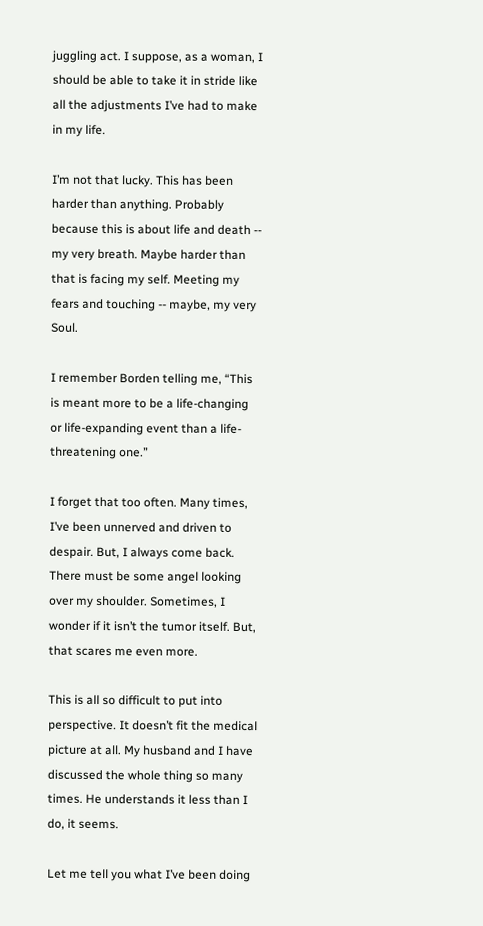juggling act. I suppose, as a woman, I should be able to take it in stride like all the adjustments I’ve had to make in my life.

I’m not that lucky. This has been harder than anything. Probably because this is about life and death -- my very breath. Maybe harder than that is facing my self. Meeting my fears and touching -- maybe, my very Soul.

I remember Borden telling me, “This is meant more to be a life-changing or life-expanding event than a life-threatening one.”

I forget that too often. Many times, I’ve been unnerved and driven to despair. But, I always come back. There must be some angel looking over my shoulder. Sometimes, I wonder if it isn’t the tumor itself. But, that scares me even more.

This is all so difficult to put into perspective. It doesn’t fit the medical picture at all. My husband and I have discussed the whole thing so many times. He understands it less than I do, it seems.

Let me tell you what I’ve been doing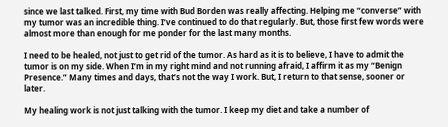since we last talked. First, my time with Bud Borden was really affecting. Helping me “converse” with my tumor was an incredible thing. I’ve continued to do that regularly. But, those first few words were almost more than enough for me ponder for the last many months.

I need to be healed, not just to get rid of the tumor. As hard as it is to believe, I have to admit the tumor is on my side. When I’m in my right mind and not running afraid, I affirm it as my “Benign Presence.” Many times and days, that’s not the way I work. But, I return to that sense, sooner or later.

My healing work is not just talking with the tumor. I keep my diet and take a number of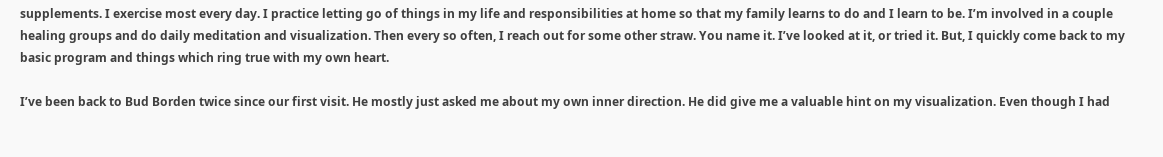supplements. I exercise most every day. I practice letting go of things in my life and responsibilities at home so that my family learns to do and I learn to be. I’m involved in a couple healing groups and do daily meditation and visualization. Then every so often, I reach out for some other straw. You name it. I’ve looked at it, or tried it. But, I quickly come back to my basic program and things which ring true with my own heart.

I’ve been back to Bud Borden twice since our first visit. He mostly just asked me about my own inner direction. He did give me a valuable hint on my visualization. Even though I had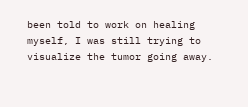been told to work on healing myself, I was still trying to visualize the tumor going away.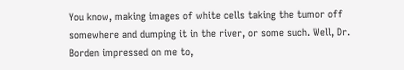You know, making images of white cells taking the tumor off somewhere and dumping it in the river, or some such. Well, Dr. Borden impressed on me to,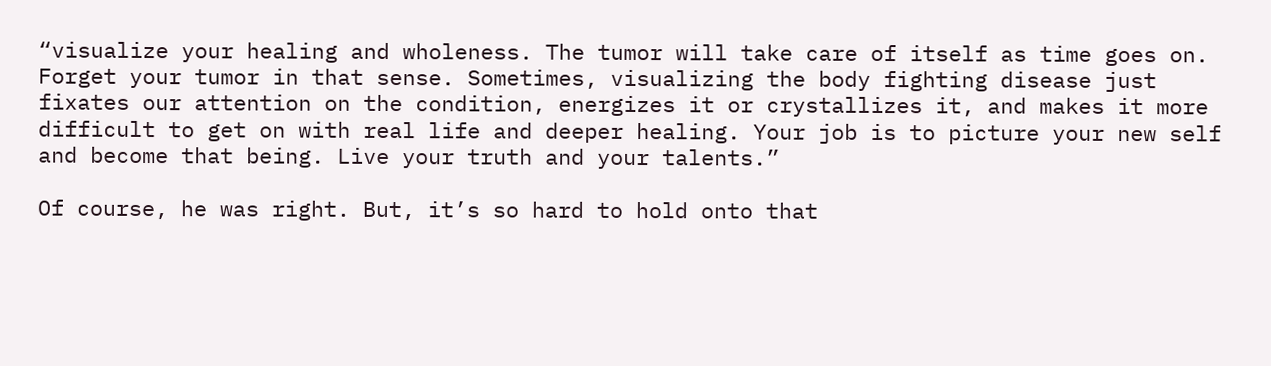“visualize your healing and wholeness. The tumor will take care of itself as time goes on. Forget your tumor in that sense. Sometimes, visualizing the body fighting disease just fixates our attention on the condition, energizes it or crystallizes it, and makes it more difficult to get on with real life and deeper healing. Your job is to picture your new self and become that being. Live your truth and your talents.”

Of course, he was right. But, it’s so hard to hold onto that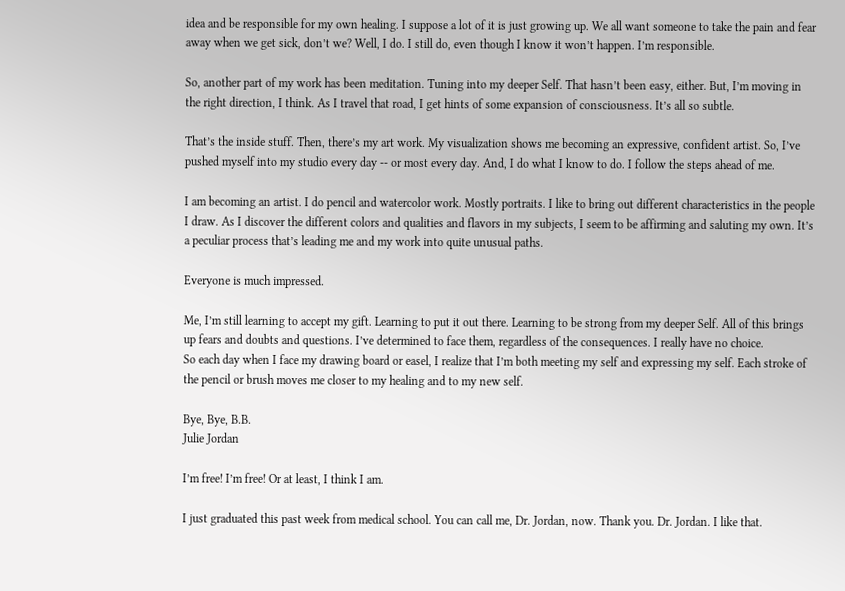idea and be responsible for my own healing. I suppose a lot of it is just growing up. We all want someone to take the pain and fear away when we get sick, don’t we? Well, I do. I still do, even though I know it won’t happen. I’m responsible.

So, another part of my work has been meditation. Tuning into my deeper Self. That hasn’t been easy, either. But, I’m moving in the right direction, I think. As I travel that road, I get hints of some expansion of consciousness. It’s all so subtle.

That’s the inside stuff. Then, there’s my art work. My visualization shows me becoming an expressive, confident artist. So, I’ve pushed myself into my studio every day -- or most every day. And, I do what I know to do. I follow the steps ahead of me.

I am becoming an artist. I do pencil and watercolor work. Mostly portraits. I like to bring out different characteristics in the people I draw. As I discover the different colors and qualities and flavors in my subjects, I seem to be affirming and saluting my own. It’s a peculiar process that’s leading me and my work into quite unusual paths.

Everyone is much impressed.

Me, I’m still learning to accept my gift. Learning to put it out there. Learning to be strong from my deeper Self. All of this brings up fears and doubts and questions. I’ve determined to face them, regardless of the consequences. I really have no choice.
So each day when I face my drawing board or easel, I realize that I’m both meeting my self and expressing my self. Each stroke of the pencil or brush moves me closer to my healing and to my new self.

Bye, Bye, B.B.
Julie Jordan

I’m free! I’m free! Or at least, I think I am.

I just graduated this past week from medical school. You can call me, Dr. Jordan, now. Thank you. Dr. Jordan. I like that.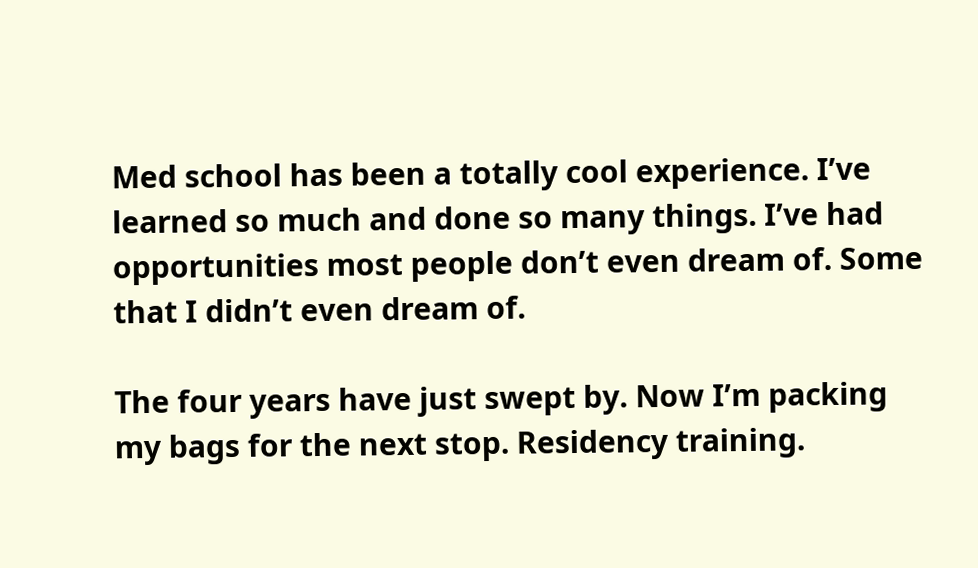Med school has been a totally cool experience. I’ve learned so much and done so many things. I’ve had opportunities most people don’t even dream of. Some that I didn’t even dream of.

The four years have just swept by. Now I’m packing my bags for the next stop. Residency training.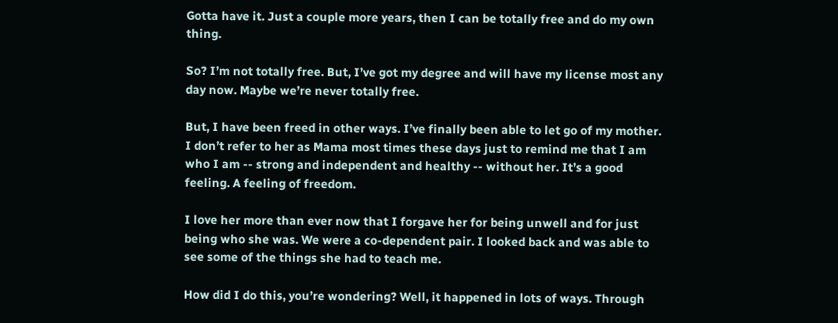Gotta have it. Just a couple more years, then I can be totally free and do my own thing.

So? I’m not totally free. But, I’ve got my degree and will have my license most any day now. Maybe we’re never totally free.

But, I have been freed in other ways. I’ve finally been able to let go of my mother. I don’t refer to her as Mama most times these days just to remind me that I am who I am -- strong and independent and healthy -- without her. It’s a good feeling. A feeling of freedom.

I love her more than ever now that I forgave her for being unwell and for just being who she was. We were a co-dependent pair. I looked back and was able to see some of the things she had to teach me.

How did I do this, you’re wondering? Well, it happened in lots of ways. Through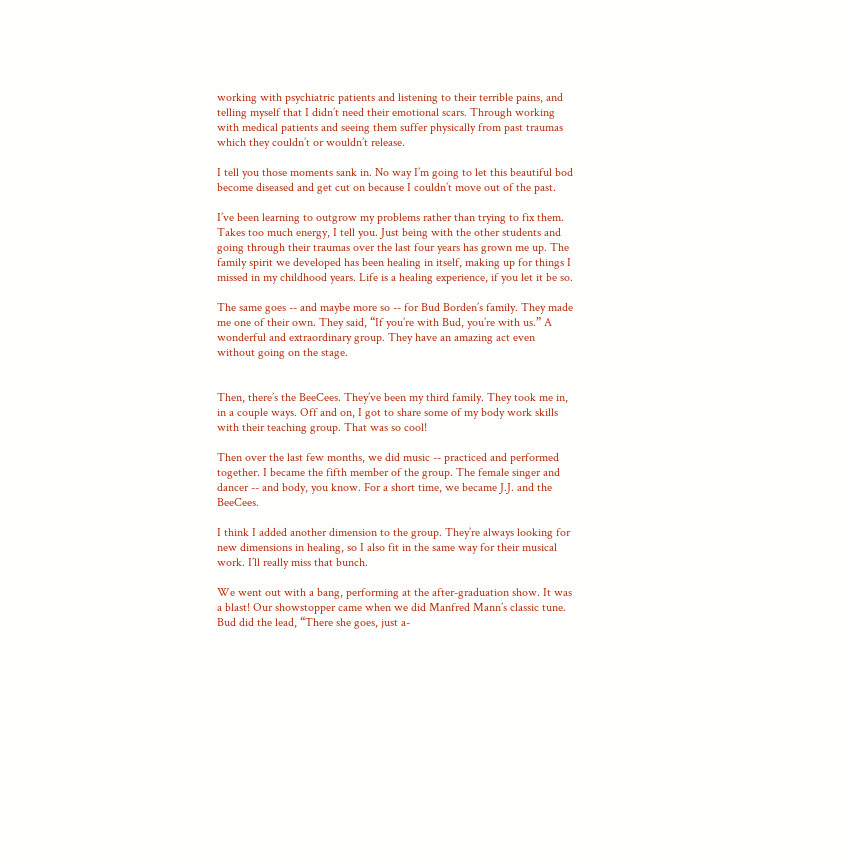working with psychiatric patients and listening to their terrible pains, and telling myself that I didn’t need their emotional scars. Through working with medical patients and seeing them suffer physically from past traumas which they couldn’t or wouldn’t release.

I tell you those moments sank in. No way I’m going to let this beautiful bod become diseased and get cut on because I couldn’t move out of the past.

I’ve been learning to outgrow my problems rather than trying to fix them. Takes too much energy, I tell you. Just being with the other students and going through their traumas over the last four years has grown me up. The family spirit we developed has been healing in itself, making up for things I missed in my childhood years. Life is a healing experience, if you let it be so.

The same goes -- and maybe more so -- for Bud Borden’s family. They made me one of their own. They said, “If you’re with Bud, you’re with us.” A wonderful and extraordinary group. They have an amazing act even without going on the stage.


Then, there’s the BeeCees. They’ve been my third family. They took me in, in a couple ways. Off and on, I got to share some of my body work skills with their teaching group. That was so cool!

Then over the last few months, we did music -- practiced and performed together. I became the fifth member of the group. The female singer and dancer -- and body, you know. For a short time, we became J.J. and the BeeCees.

I think I added another dimension to the group. They’re always looking for new dimensions in healing, so I also fit in the same way for their musical work. I’ll really miss that bunch.

We went out with a bang, performing at the after-graduation show. It was a blast! Our showstopper came when we did Manfred Mann’s classic tune. Bud did the lead, “There she goes, just a-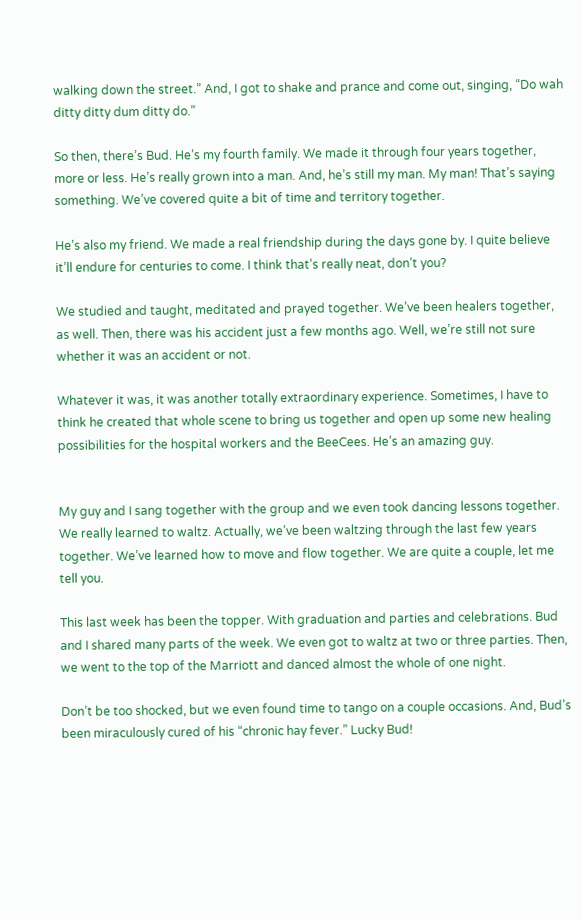walking down the street.” And, I got to shake and prance and come out, singing, “Do wah ditty ditty dum ditty do.”

So then, there’s Bud. He’s my fourth family. We made it through four years together, more or less. He’s really grown into a man. And, he’s still my man. My man! That’s saying something. We’ve covered quite a bit of time and territory together.

He’s also my friend. We made a real friendship during the days gone by. I quite believe it’ll endure for centuries to come. I think that’s really neat, don’t you?

We studied and taught, meditated and prayed together. We’ve been healers together, as well. Then, there was his accident just a few months ago. Well, we’re still not sure whether it was an accident or not.

Whatever it was, it was another totally extraordinary experience. Sometimes, I have to think he created that whole scene to bring us together and open up some new healing possibilities for the hospital workers and the BeeCees. He’s an amazing guy.


My guy and I sang together with the group and we even took dancing lessons together. We really learned to waltz. Actually, we’ve been waltzing through the last few years together. We’ve learned how to move and flow together. We are quite a couple, let me tell you.

This last week has been the topper. With graduation and parties and celebrations. Bud and I shared many parts of the week. We even got to waltz at two or three parties. Then, we went to the top of the Marriott and danced almost the whole of one night.

Don’t be too shocked, but we even found time to tango on a couple occasions. And, Bud’s been miraculously cured of his “chronic hay fever.” Lucky Bud!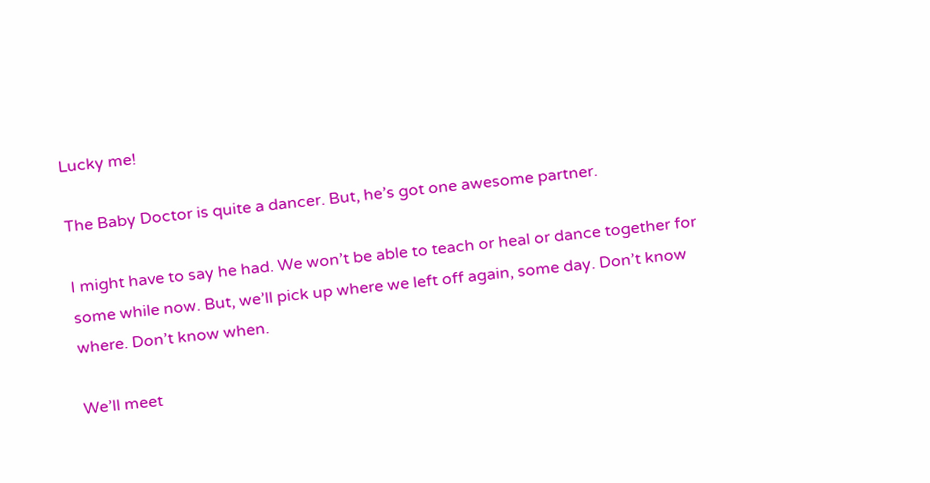Lucky me!

The Baby Doctor is quite a dancer. But, he’s got one awesome partner.

I might have to say he had. We won’t be able to teach or heal or dance together for some while now. But, we’ll pick up where we left off again, some day. Don’t know where. Don’t know when.

We’ll meet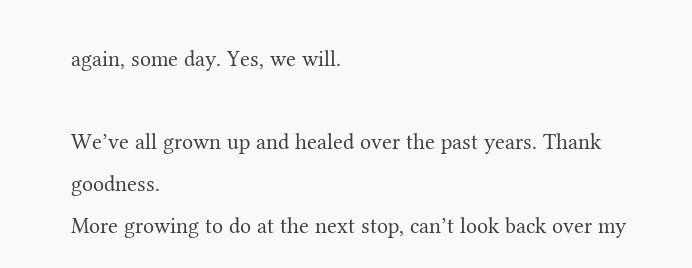again, some day. Yes, we will.

We’ve all grown up and healed over the past years. Thank goodness.
More growing to do at the next stop, can’t look back over my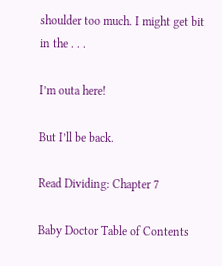shoulder too much. I might get bit in the . . .

I’m outa here!

But I’ll be back.

Read Dividing: Chapter 7

Baby Doctor Table of Contents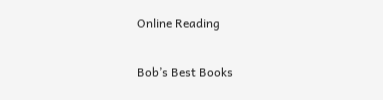Online Reading

Bob’s Best Books